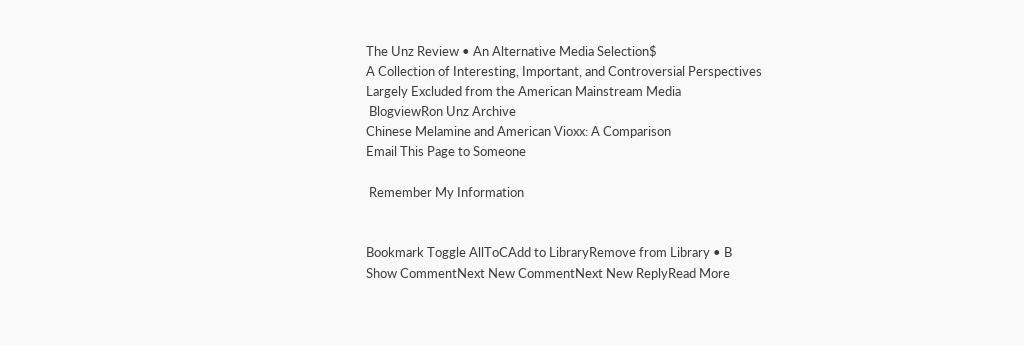The Unz Review • An Alternative Media Selection$
A Collection of Interesting, Important, and Controversial Perspectives Largely Excluded from the American Mainstream Media
 BlogviewRon Unz Archive
Chinese Melamine and American Vioxx: A Comparison
Email This Page to Someone

 Remember My Information


Bookmark Toggle AllToCAdd to LibraryRemove from Library • B
Show CommentNext New CommentNext New ReplyRead More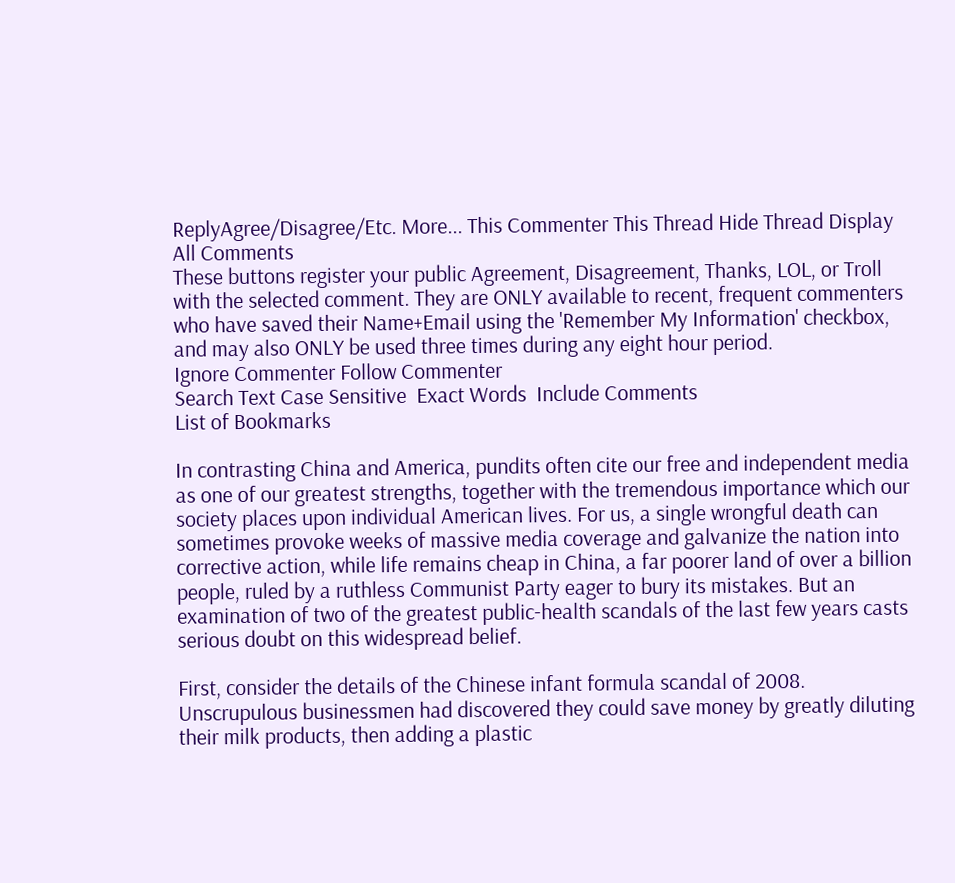ReplyAgree/Disagree/Etc. More... This Commenter This Thread Hide Thread Display All Comments
These buttons register your public Agreement, Disagreement, Thanks, LOL, or Troll with the selected comment. They are ONLY available to recent, frequent commenters who have saved their Name+Email using the 'Remember My Information' checkbox, and may also ONLY be used three times during any eight hour period.
Ignore Commenter Follow Commenter
Search Text Case Sensitive  Exact Words  Include Comments
List of Bookmarks

In contrasting China and America, pundits often cite our free and independent media as one of our greatest strengths, together with the tremendous importance which our society places upon individual American lives. For us, a single wrongful death can sometimes provoke weeks of massive media coverage and galvanize the nation into corrective action, while life remains cheap in China, a far poorer land of over a billion people, ruled by a ruthless Communist Party eager to bury its mistakes. But an examination of two of the greatest public-health scandals of the last few years casts serious doubt on this widespread belief.

First, consider the details of the Chinese infant formula scandal of 2008. Unscrupulous businessmen had discovered they could save money by greatly diluting their milk products, then adding a plastic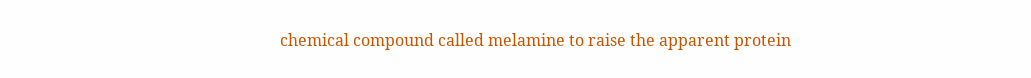chemical compound called melamine to raise the apparent protein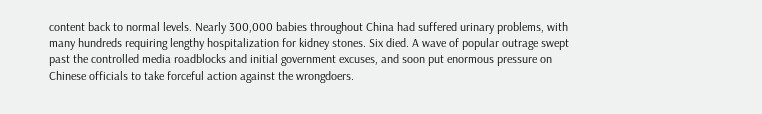content back to normal levels. Nearly 300,000 babies throughout China had suffered urinary problems, with many hundreds requiring lengthy hospitalization for kidney stones. Six died. A wave of popular outrage swept past the controlled media roadblocks and initial government excuses, and soon put enormous pressure on Chinese officials to take forceful action against the wrongdoers.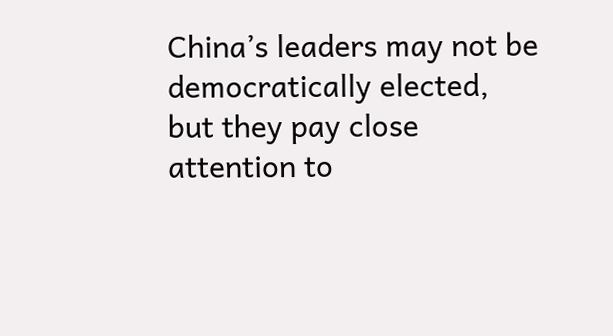China’s leaders may not be democratically elected, but they pay close attention to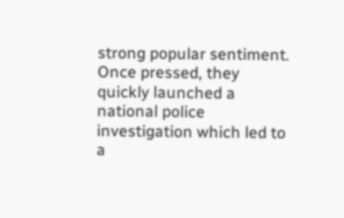strong popular sentiment. Once pressed, they quickly launched a national police investigation which led to a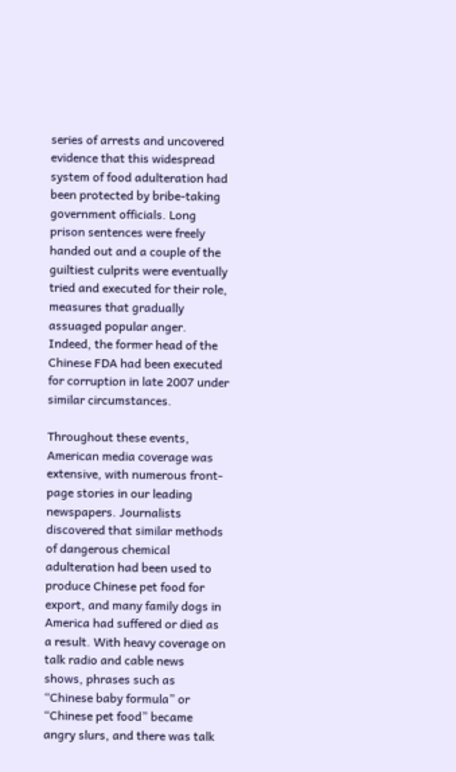series of arrests and uncovered evidence that this widespread system of food adulteration had been protected by bribe-taking government officials. Long prison sentences were freely handed out and a couple of the guiltiest culprits were eventually tried and executed for their role, measures that gradually assuaged popular anger. Indeed, the former head of the Chinese FDA had been executed for corruption in late 2007 under similar circumstances.

Throughout these events, American media coverage was extensive, with numerous front-page stories in our leading newspapers. Journalists discovered that similar methods of dangerous chemical adulteration had been used to produce Chinese pet food for export, and many family dogs in America had suffered or died as a result. With heavy coverage on talk radio and cable news shows, phrases such as “Chinese baby formula” or “Chinese pet food” became angry slurs, and there was talk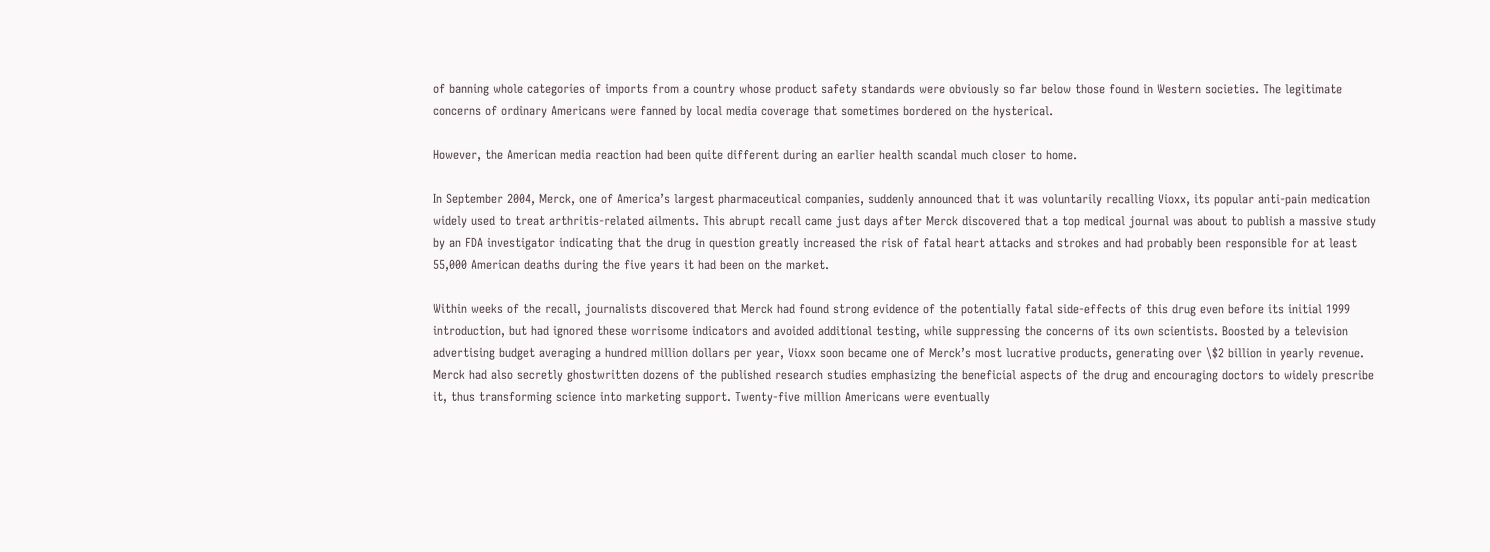of banning whole categories of imports from a country whose product safety standards were obviously so far below those found in Western societies. The legitimate concerns of ordinary Americans were fanned by local media coverage that sometimes bordered on the hysterical.

However, the American media reaction had been quite different during an earlier health scandal much closer to home.

In September 2004, Merck, one of America’s largest pharmaceutical companies, suddenly announced that it was voluntarily recalling Vioxx, its popular anti-pain medication widely used to treat arthritis-related ailments. This abrupt recall came just days after Merck discovered that a top medical journal was about to publish a massive study by an FDA investigator indicating that the drug in question greatly increased the risk of fatal heart attacks and strokes and had probably been responsible for at least 55,000 American deaths during the five years it had been on the market.

Within weeks of the recall, journalists discovered that Merck had found strong evidence of the potentially fatal side-effects of this drug even before its initial 1999 introduction, but had ignored these worrisome indicators and avoided additional testing, while suppressing the concerns of its own scientists. Boosted by a television advertising budget averaging a hundred million dollars per year, Vioxx soon became one of Merck’s most lucrative products, generating over \$2 billion in yearly revenue. Merck had also secretly ghostwritten dozens of the published research studies emphasizing the beneficial aspects of the drug and encouraging doctors to widely prescribe it, thus transforming science into marketing support. Twenty-five million Americans were eventually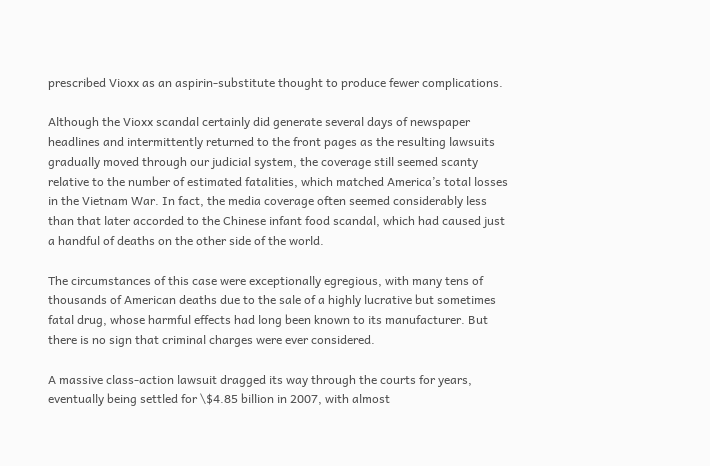prescribed Vioxx as an aspirin-substitute thought to produce fewer complications.

Although the Vioxx scandal certainly did generate several days of newspaper headlines and intermittently returned to the front pages as the resulting lawsuits gradually moved through our judicial system, the coverage still seemed scanty relative to the number of estimated fatalities, which matched America’s total losses in the Vietnam War. In fact, the media coverage often seemed considerably less than that later accorded to the Chinese infant food scandal, which had caused just a handful of deaths on the other side of the world.

The circumstances of this case were exceptionally egregious, with many tens of thousands of American deaths due to the sale of a highly lucrative but sometimes fatal drug, whose harmful effects had long been known to its manufacturer. But there is no sign that criminal charges were ever considered.

A massive class-action lawsuit dragged its way through the courts for years, eventually being settled for \$4.85 billion in 2007, with almost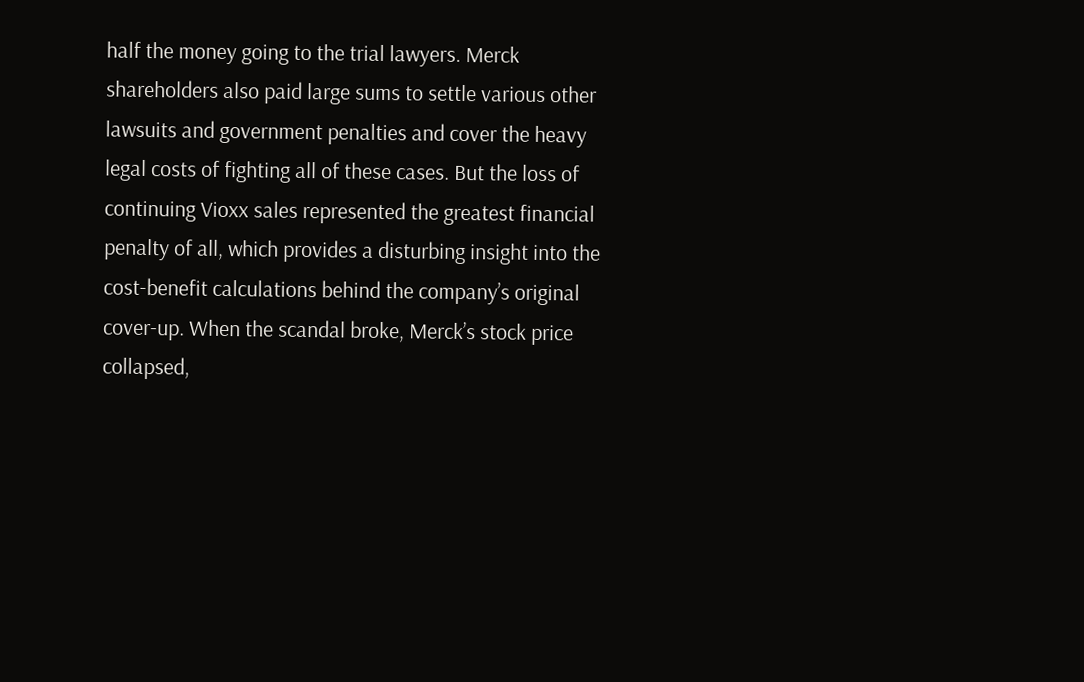half the money going to the trial lawyers. Merck shareholders also paid large sums to settle various other lawsuits and government penalties and cover the heavy legal costs of fighting all of these cases. But the loss of continuing Vioxx sales represented the greatest financial penalty of all, which provides a disturbing insight into the cost-benefit calculations behind the company’s original cover-up. When the scandal broke, Merck’s stock price collapsed,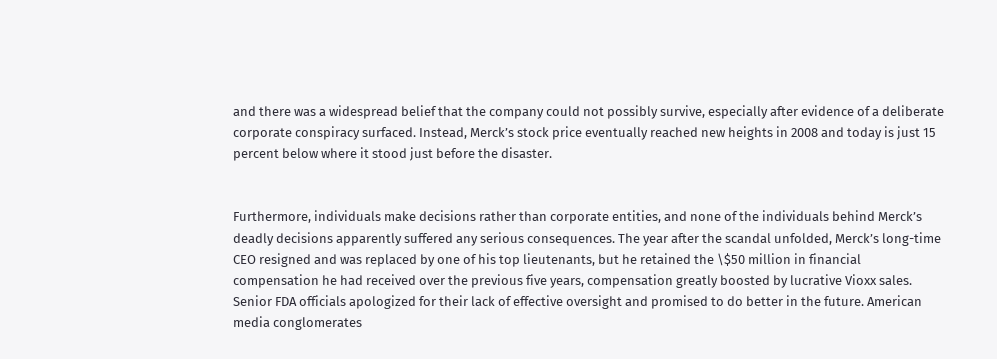and there was a widespread belief that the company could not possibly survive, especially after evidence of a deliberate corporate conspiracy surfaced. Instead, Merck’s stock price eventually reached new heights in 2008 and today is just 15 percent below where it stood just before the disaster.


Furthermore, individuals make decisions rather than corporate entities, and none of the individuals behind Merck’s deadly decisions apparently suffered any serious consequences. The year after the scandal unfolded, Merck’s long-time CEO resigned and was replaced by one of his top lieutenants, but he retained the \$50 million in financial compensation he had received over the previous five years, compensation greatly boosted by lucrative Vioxx sales. Senior FDA officials apologized for their lack of effective oversight and promised to do better in the future. American media conglomerates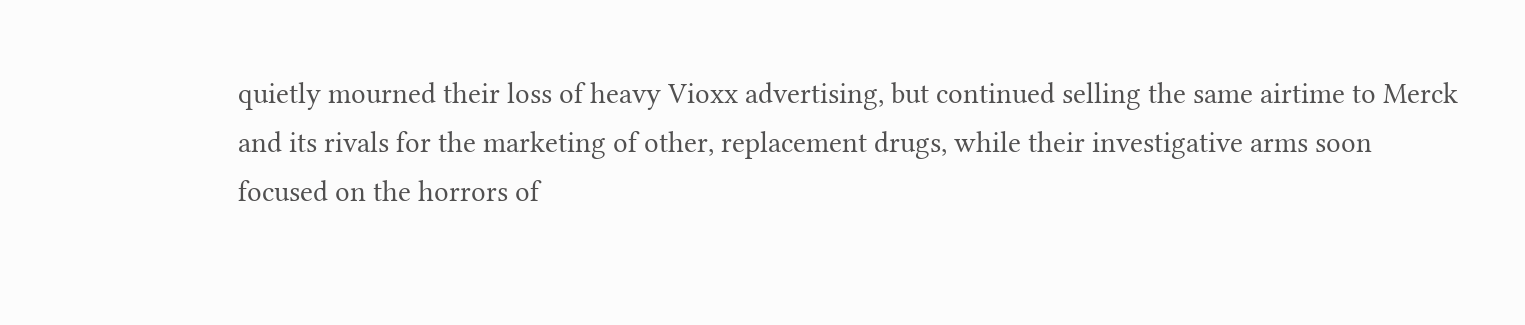quietly mourned their loss of heavy Vioxx advertising, but continued selling the same airtime to Merck and its rivals for the marketing of other, replacement drugs, while their investigative arms soon focused on the horrors of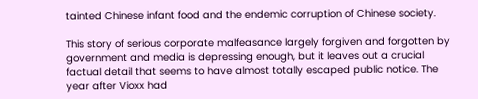tainted Chinese infant food and the endemic corruption of Chinese society.

This story of serious corporate malfeasance largely forgiven and forgotten by government and media is depressing enough, but it leaves out a crucial factual detail that seems to have almost totally escaped public notice. The year after Vioxx had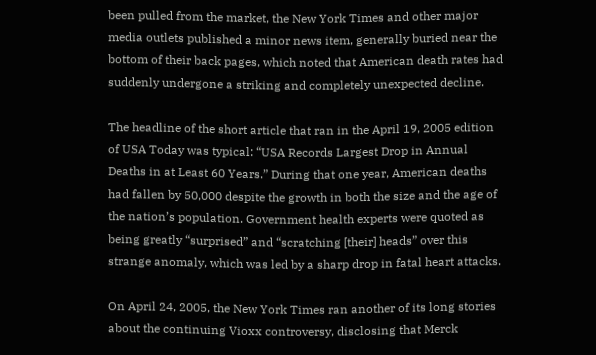been pulled from the market, the New York Times and other major media outlets published a minor news item, generally buried near the bottom of their back pages, which noted that American death rates had suddenly undergone a striking and completely unexpected decline.

The headline of the short article that ran in the April 19, 2005 edition of USA Today was typical: “USA Records Largest Drop in Annual Deaths in at Least 60 Years.” During that one year, American deaths had fallen by 50,000 despite the growth in both the size and the age of the nation’s population. Government health experts were quoted as being greatly “surprised” and “scratching [their] heads” over this strange anomaly, which was led by a sharp drop in fatal heart attacks.

On April 24, 2005, the New York Times ran another of its long stories about the continuing Vioxx controversy, disclosing that Merck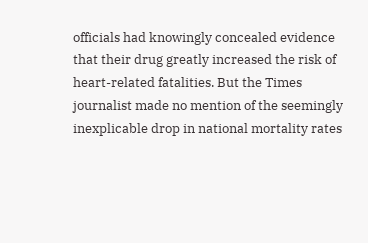officials had knowingly concealed evidence that their drug greatly increased the risk of heart-related fatalities. But the Times journalist made no mention of the seemingly inexplicable drop in national mortality rates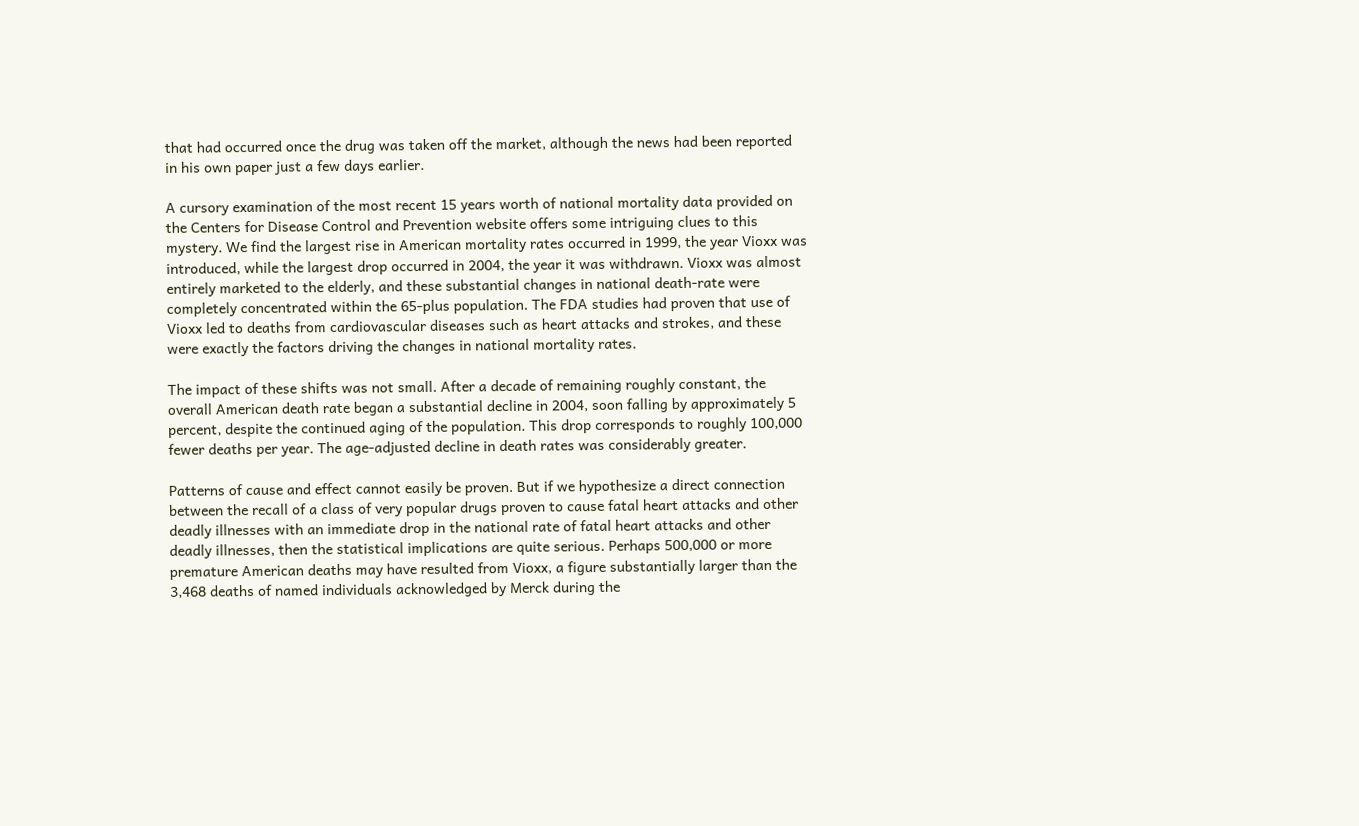that had occurred once the drug was taken off the market, although the news had been reported in his own paper just a few days earlier.

A cursory examination of the most recent 15 years worth of national mortality data provided on the Centers for Disease Control and Prevention website offers some intriguing clues to this mystery. We find the largest rise in American mortality rates occurred in 1999, the year Vioxx was introduced, while the largest drop occurred in 2004, the year it was withdrawn. Vioxx was almost entirely marketed to the elderly, and these substantial changes in national death-rate were completely concentrated within the 65-plus population. The FDA studies had proven that use of Vioxx led to deaths from cardiovascular diseases such as heart attacks and strokes, and these were exactly the factors driving the changes in national mortality rates.

The impact of these shifts was not small. After a decade of remaining roughly constant, the overall American death rate began a substantial decline in 2004, soon falling by approximately 5 percent, despite the continued aging of the population. This drop corresponds to roughly 100,000 fewer deaths per year. The age-adjusted decline in death rates was considerably greater.

Patterns of cause and effect cannot easily be proven. But if we hypothesize a direct connection between the recall of a class of very popular drugs proven to cause fatal heart attacks and other deadly illnesses with an immediate drop in the national rate of fatal heart attacks and other deadly illnesses, then the statistical implications are quite serious. Perhaps 500,000 or more premature American deaths may have resulted from Vioxx, a figure substantially larger than the 3,468 deaths of named individuals acknowledged by Merck during the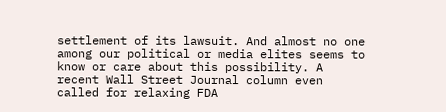settlement of its lawsuit. And almost no one among our political or media elites seems to know or care about this possibility. A recent Wall Street Journal column even called for relaxing FDA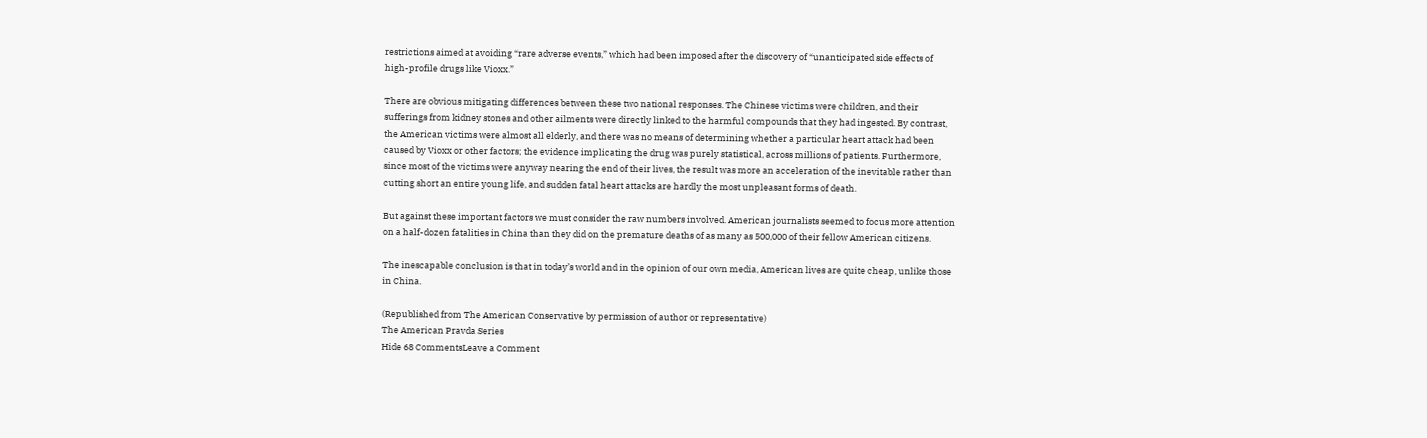restrictions aimed at avoiding “rare adverse events,” which had been imposed after the discovery of “unanticipated side effects of high-profile drugs like Vioxx.”

There are obvious mitigating differences between these two national responses. The Chinese victims were children, and their sufferings from kidney stones and other ailments were directly linked to the harmful compounds that they had ingested. By contrast, the American victims were almost all elderly, and there was no means of determining whether a particular heart attack had been caused by Vioxx or other factors; the evidence implicating the drug was purely statistical, across millions of patients. Furthermore, since most of the victims were anyway nearing the end of their lives, the result was more an acceleration of the inevitable rather than cutting short an entire young life, and sudden fatal heart attacks are hardly the most unpleasant forms of death.

But against these important factors we must consider the raw numbers involved. American journalists seemed to focus more attention on a half-dozen fatalities in China than they did on the premature deaths of as many as 500,000 of their fellow American citizens.

The inescapable conclusion is that in today’s world and in the opinion of our own media, American lives are quite cheap, unlike those in China.

(Republished from The American Conservative by permission of author or representative)
The American Pravda Series
Hide 68 CommentsLeave a Comment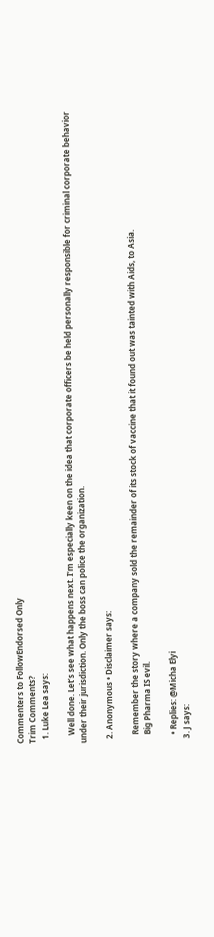Commenters to FollowEndorsed Only
Trim Comments?
  1. Luke Lea says:

    Well done. Let’s see what happens next. I’m especially keen on the idea that corporate officers be held personally responsible for criminal corporate behavior under their jurisdiction. Only the boss can police the organization.

  2. Anonymous • Disclaimer says:

    Remember the story where a company sold the remainder of its stock of vaccine that it found out was tainted with Aids, to Asia.
    Big Pharma IS evil.

    • Replies: @Micha Elyi
  3. J says: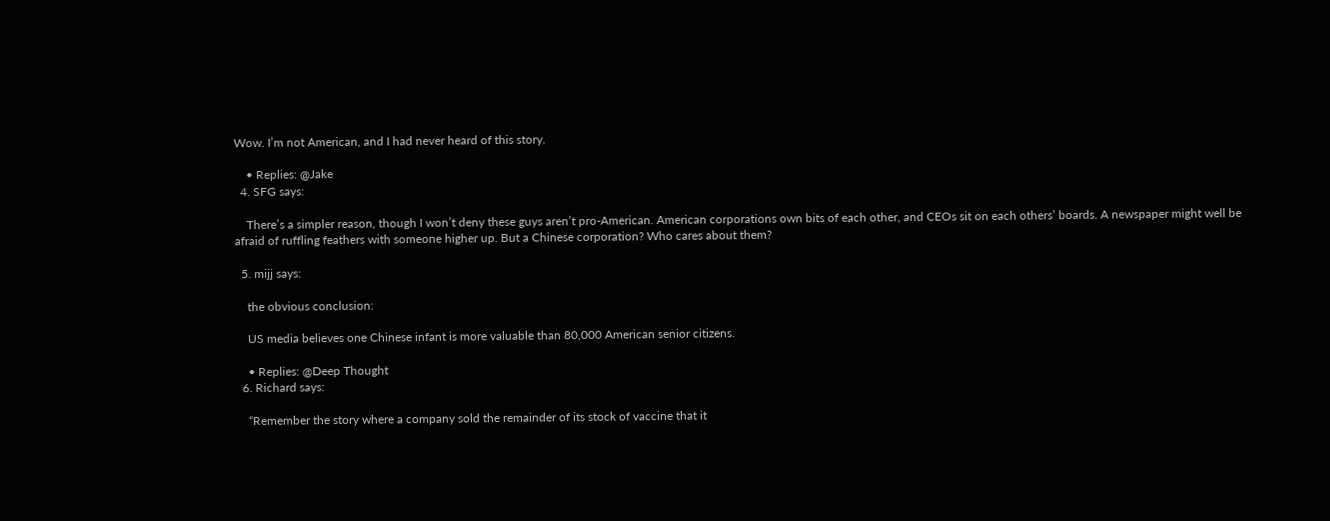Wow. I’m not American, and I had never heard of this story.

    • Replies: @Jake
  4. SFG says:

    There’s a simpler reason, though I won’t deny these guys aren’t pro-American. American corporations own bits of each other, and CEOs sit on each others’ boards. A newspaper might well be afraid of ruffling feathers with someone higher up. But a Chinese corporation? Who cares about them?

  5. mijj says:

    the obvious conclusion:

    US media believes one Chinese infant is more valuable than 80,000 American senior citizens.

    • Replies: @Deep Thought
  6. Richard says:

    “Remember the story where a company sold the remainder of its stock of vaccine that it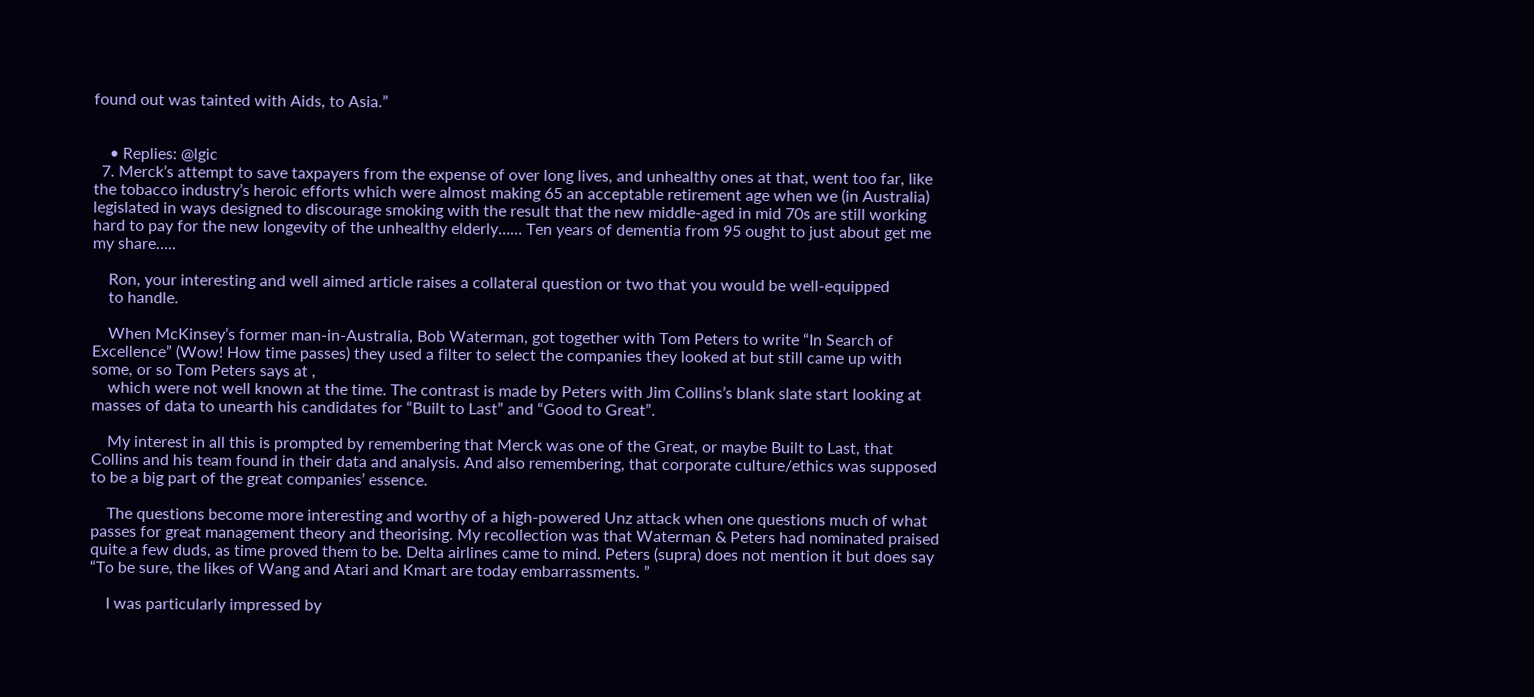found out was tainted with Aids, to Asia.”


    • Replies: @lgic
  7. Merck’s attempt to save taxpayers from the expense of over long lives, and unhealthy ones at that, went too far, like the tobacco industry’s heroic efforts which were almost making 65 an acceptable retirement age when we (in Australia) legislated in ways designed to discourage smoking with the result that the new middle-aged in mid 70s are still working hard to pay for the new longevity of the unhealthy elderly…… Ten years of dementia from 95 ought to just about get me my share…..

    Ron, your interesting and well aimed article raises a collateral question or two that you would be well-equipped
    to handle.

    When McKinsey’s former man-in-Australia, Bob Waterman, got together with Tom Peters to write “In Search of Excellence” (Wow! How time passes) they used a filter to select the companies they looked at but still came up with some, or so Tom Peters says at ,
    which were not well known at the time. The contrast is made by Peters with Jim Collins’s blank slate start looking at masses of data to unearth his candidates for “Built to Last” and “Good to Great”.

    My interest in all this is prompted by remembering that Merck was one of the Great, or maybe Built to Last, that Collins and his team found in their data and analysis. And also remembering, that corporate culture/ethics was supposed to be a big part of the great companies’ essence.

    The questions become more interesting and worthy of a high-powered Unz attack when one questions much of what passes for great management theory and theorising. My recollection was that Waterman & Peters had nominated praised quite a few duds, as time proved them to be. Delta airlines came to mind. Peters (supra) does not mention it but does say “To be sure, the likes of Wang and Atari and Kmart are today embarrassments. ”

    I was particularly impressed by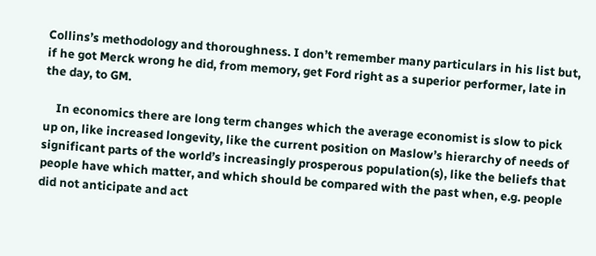Collins’s methodology and thoroughness. I don’t remember many particulars in his list but, if he got Merck wrong he did, from memory, get Ford right as a superior performer, late in the day, to GM.

    In economics there are long term changes which the average economist is slow to pick up on, like increased longevity, like the current position on Maslow’s hierarchy of needs of significant parts of the world’s increasingly prosperous population(s), like the beliefs that people have which matter, and which should be compared with the past when, e.g. people did not anticipate and act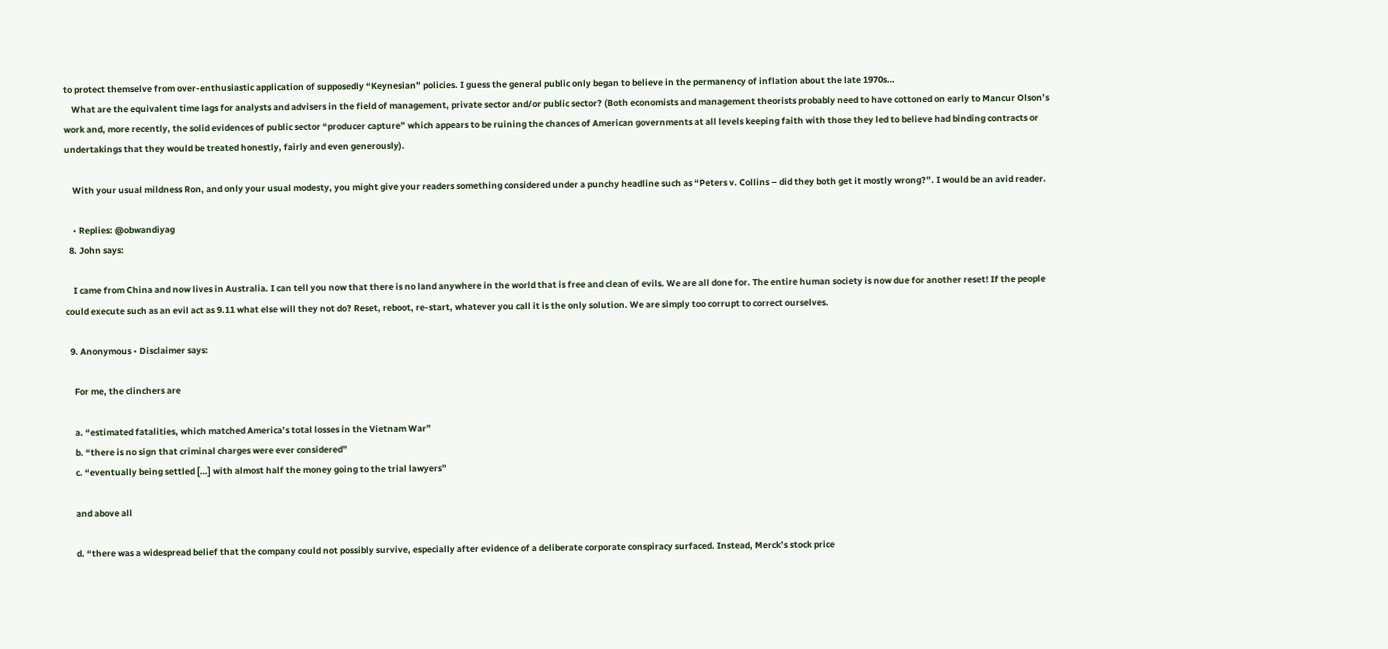to protect themselve from over-enthusiastic application of supposedly “Keynesian” policies. I guess the general public only began to believe in the permanency of inflation about the late 1970s…
    What are the equivalent time lags for analysts and advisers in the field of management, private sector and/or public sector? (Both economists and management theorists probably need to have cottoned on early to Mancur Olson’s work and, more recently, the solid evidences of public sector “producer capture” which appears to be ruining the chances of American governments at all levels keeping faith with those they led to believe had binding contracts or undertakings that they would be treated honestly, fairly and even generously).

    With your usual mildness Ron, and only your usual modesty, you might give your readers something considered under a punchy headline such as “Peters v. Collins – did they both get it mostly wrong?”. I would be an avid reader.

    • Replies: @obwandiyag
  8. John says:

    I came from China and now lives in Australia. I can tell you now that there is no land anywhere in the world that is free and clean of evils. We are all done for. The entire human society is now due for another reset! If the people could execute such as an evil act as 9.11 what else will they not do? Reset, reboot, re-start, whatever you call it is the only solution. We are simply too corrupt to correct ourselves.

  9. Anonymous • Disclaimer says:

    For me, the clinchers are

    a. “estimated fatalities, which matched America’s total losses in the Vietnam War”
    b. “there is no sign that criminal charges were ever considered”
    c. “eventually being settled […] with almost half the money going to the trial lawyers”

    and above all

    d. “there was a widespread belief that the company could not possibly survive, especially after evidence of a deliberate corporate conspiracy surfaced. Instead, Merck’s stock price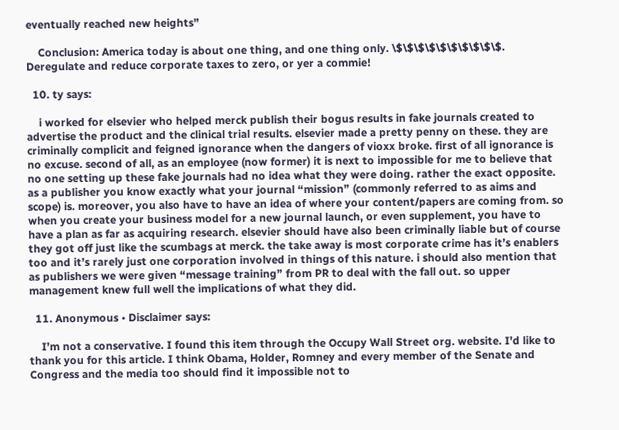eventually reached new heights”

    Conclusion: America today is about one thing, and one thing only. \$\$\$\$\$\$\$\$\$\$. Deregulate and reduce corporate taxes to zero, or yer a commie!

  10. ty says:

    i worked for elsevier who helped merck publish their bogus results in fake journals created to advertise the product and the clinical trial results. elsevier made a pretty penny on these. they are criminally complicit and feigned ignorance when the dangers of vioxx broke. first of all ignorance is no excuse. second of all, as an employee (now former) it is next to impossible for me to believe that no one setting up these fake journals had no idea what they were doing. rather the exact opposite. as a publisher you know exactly what your journal “mission” (commonly referred to as aims and scope) is. moreover, you also have to have an idea of where your content/papers are coming from. so when you create your business model for a new journal launch, or even supplement, you have to have a plan as far as acquiring research. elsevier should have also been criminally liable but of course they got off just like the scumbags at merck. the take away is most corporate crime has it’s enablers too and it’s rarely just one corporation involved in things of this nature. i should also mention that as publishers we were given “message training” from PR to deal with the fall out. so upper management knew full well the implications of what they did.

  11. Anonymous • Disclaimer says:

    I’m not a conservative. I found this item through the Occupy Wall Street org. website. I’d like to thank you for this article. I think Obama, Holder, Romney and every member of the Senate and Congress and the media too should find it impossible not to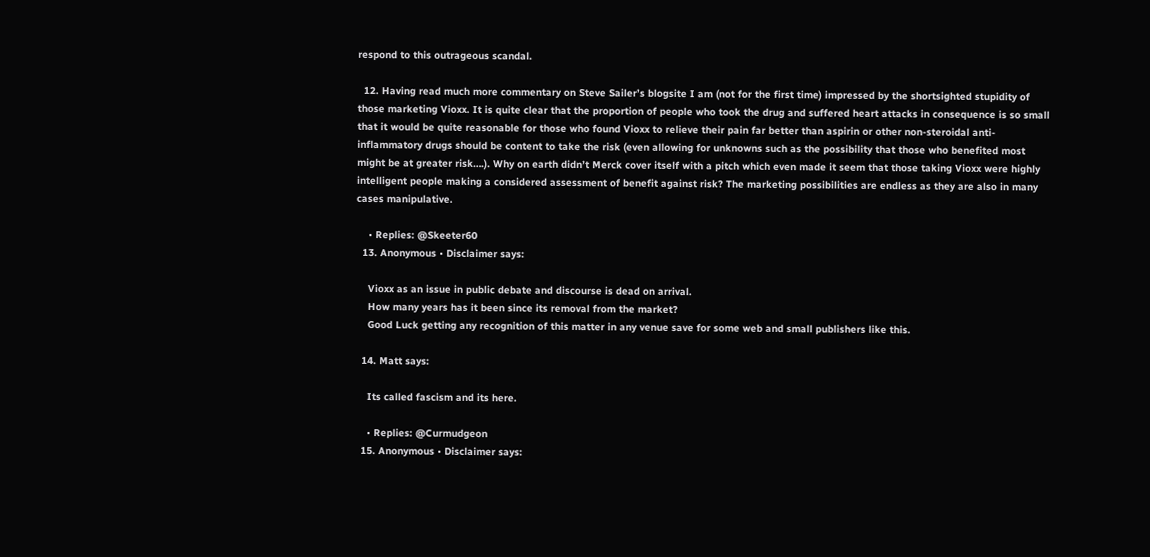respond to this outrageous scandal.

  12. Having read much more commentary on Steve Sailer’s blogsite I am (not for the first time) impressed by the shortsighted stupidity of those marketing Vioxx. It is quite clear that the proportion of people who took the drug and suffered heart attacks in consequence is so small that it would be quite reasonable for those who found Vioxx to relieve their pain far better than aspirin or other non-steroidal anti-inflammatory drugs should be content to take the risk (even allowing for unknowns such as the possibility that those who benefited most might be at greater risk….). Why on earth didn’t Merck cover itself with a pitch which even made it seem that those taking Vioxx were highly intelligent people making a considered assessment of benefit against risk? The marketing possibilities are endless as they are also in many cases manipulative.

    • Replies: @Skeeter60
  13. Anonymous • Disclaimer says:

    Vioxx as an issue in public debate and discourse is dead on arrival.
    How many years has it been since its removal from the market?
    Good Luck getting any recognition of this matter in any venue save for some web and small publishers like this.

  14. Matt says:

    Its called fascism and its here.

    • Replies: @Curmudgeon
  15. Anonymous • Disclaimer says: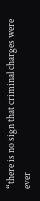“there is no sign that criminal charges were ever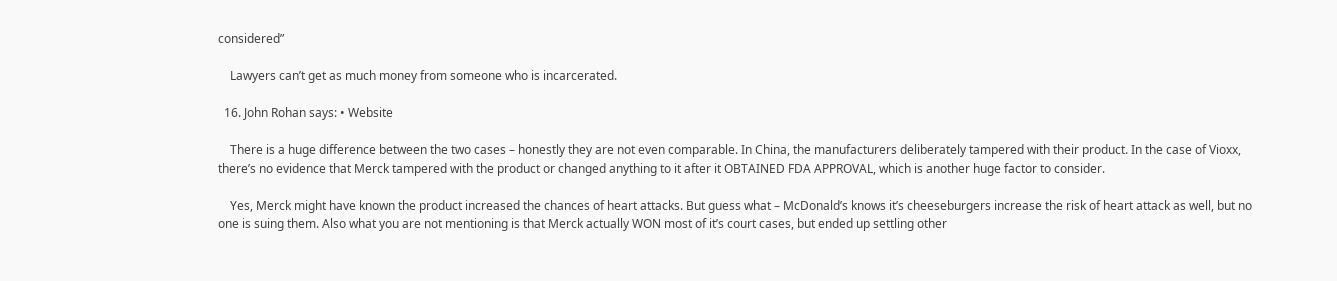considered”

    Lawyers can’t get as much money from someone who is incarcerated.

  16. John Rohan says: • Website

    There is a huge difference between the two cases – honestly they are not even comparable. In China, the manufacturers deliberately tampered with their product. In the case of Vioxx, there’s no evidence that Merck tampered with the product or changed anything to it after it OBTAINED FDA APPROVAL, which is another huge factor to consider.

    Yes, Merck might have known the product increased the chances of heart attacks. But guess what – McDonald’s knows it’s cheeseburgers increase the risk of heart attack as well, but no one is suing them. Also what you are not mentioning is that Merck actually WON most of it’s court cases, but ended up settling other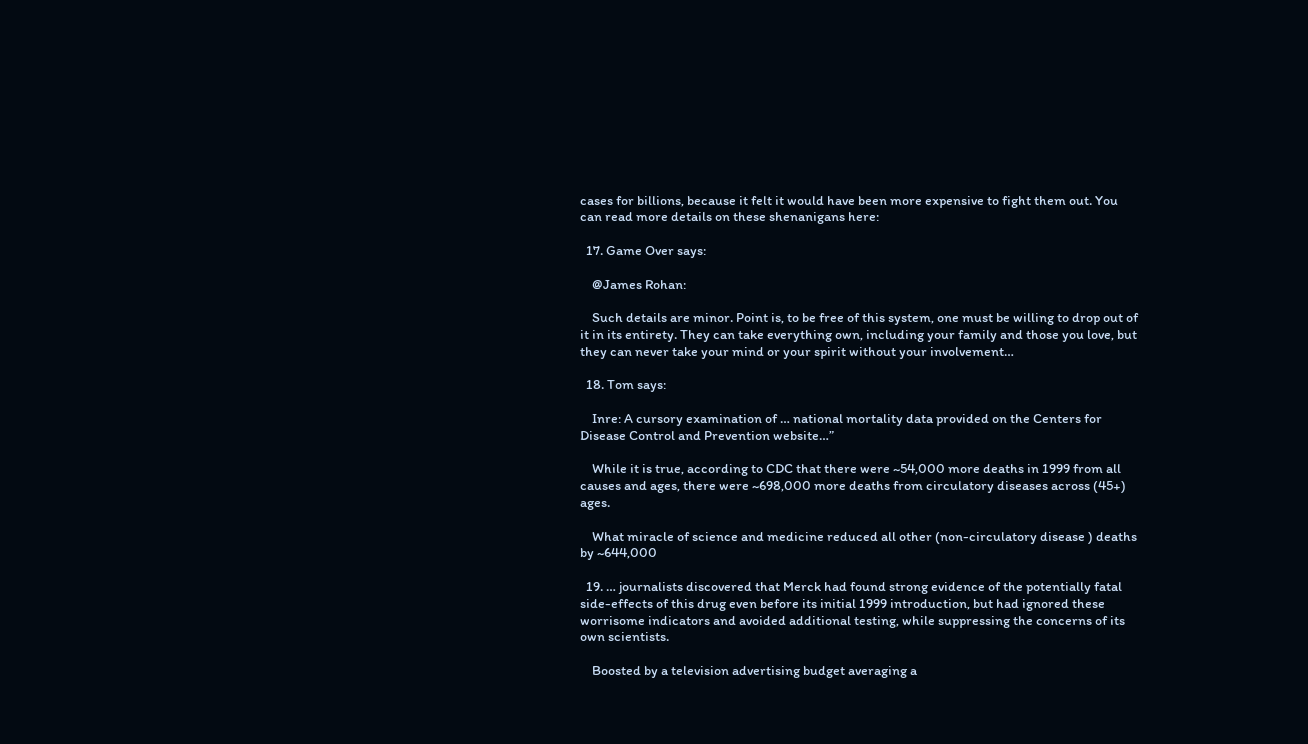cases for billions, because it felt it would have been more expensive to fight them out. You can read more details on these shenanigans here:

  17. Game Over says:

    @James Rohan:

    Such details are minor. Point is, to be free of this system, one must be willing to drop out of it in its entirety. They can take everything own, including your family and those you love, but they can never take your mind or your spirit without your involvement…

  18. Tom says:

    Inre: A cursory examination of … national mortality data provided on the Centers for Disease Control and Prevention website…”

    While it is true, according to CDC that there were ~54,000 more deaths in 1999 from all causes and ages, there were ~698,000 more deaths from circulatory diseases across (45+) ages.

    What miracle of science and medicine reduced all other (non-circulatory disease ) deaths by ~644,000

  19. … journalists discovered that Merck had found strong evidence of the potentially fatal side-effects of this drug even before its initial 1999 introduction, but had ignored these worrisome indicators and avoided additional testing, while suppressing the concerns of its own scientists.

    Boosted by a television advertising budget averaging a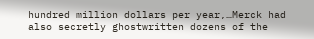hundred million dollars per year,…Merck had also secretly ghostwritten dozens of the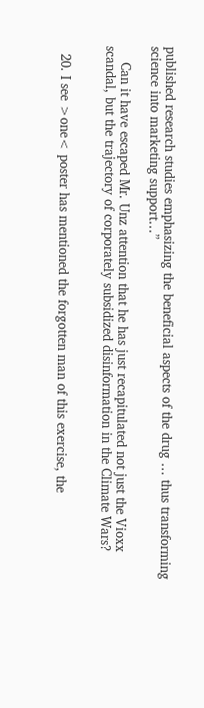published research studies emphasizing the beneficial aspects of the drug … thus transforming science into marketing support…”

    Can it have escaped Mr. Unz attention that he has just recapitulated not just the Vioxx scandal, but the trajectory of corporately subsidized disinformation in the Climate Wars?


  20. I see >one< poster has mentioned the forgotten man of this exercise, the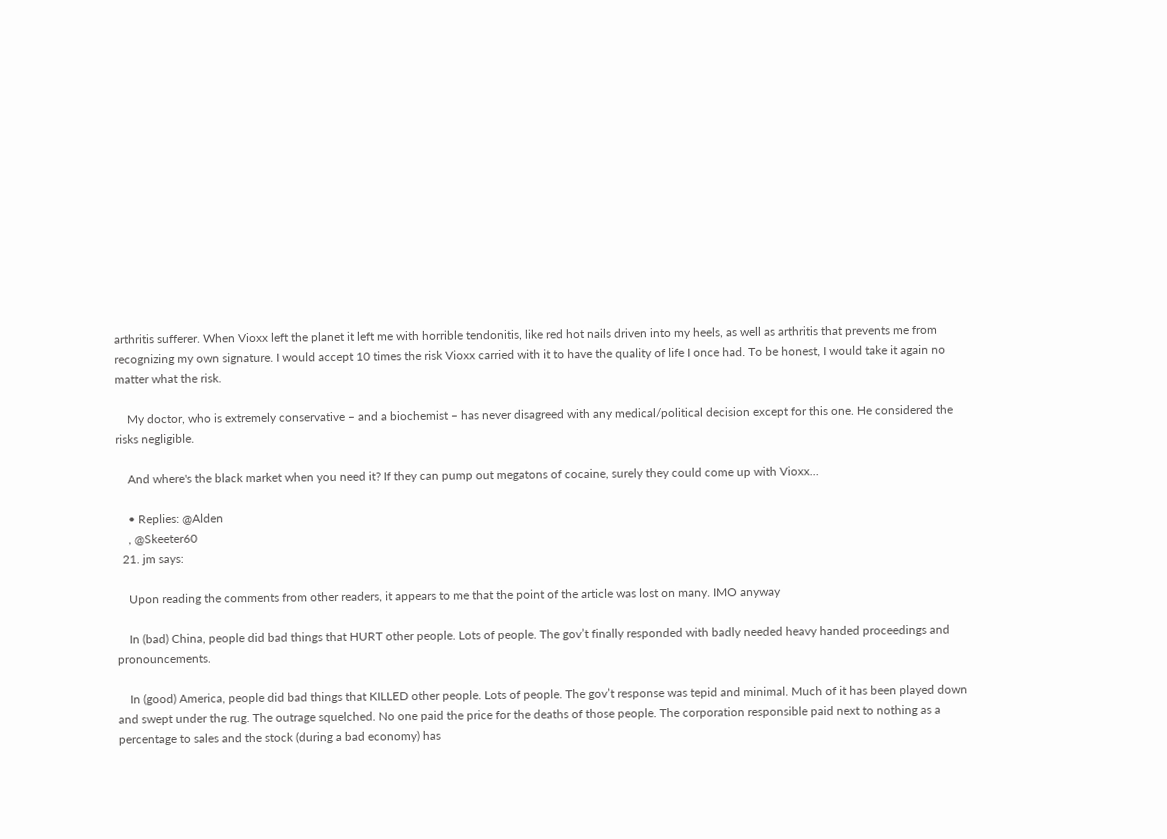arthritis sufferer. When Vioxx left the planet it left me with horrible tendonitis, like red hot nails driven into my heels, as well as arthritis that prevents me from recognizing my own signature. I would accept 10 times the risk Vioxx carried with it to have the quality of life I once had. To be honest, I would take it again no matter what the risk.

    My doctor, who is extremely conservative – and a biochemist – has never disagreed with any medical/political decision except for this one. He considered the risks negligible.

    And where's the black market when you need it? If they can pump out megatons of cocaine, surely they could come up with Vioxx…

    • Replies: @Alden
    , @Skeeter60
  21. jm says:

    Upon reading the comments from other readers, it appears to me that the point of the article was lost on many. IMO anyway

    In (bad) China, people did bad things that HURT other people. Lots of people. The gov’t finally responded with badly needed heavy handed proceedings and pronouncements.

    In (good) America, people did bad things that KILLED other people. Lots of people. The gov’t response was tepid and minimal. Much of it has been played down and swept under the rug. The outrage squelched. No one paid the price for the deaths of those people. The corporation responsible paid next to nothing as a percentage to sales and the stock (during a bad economy) has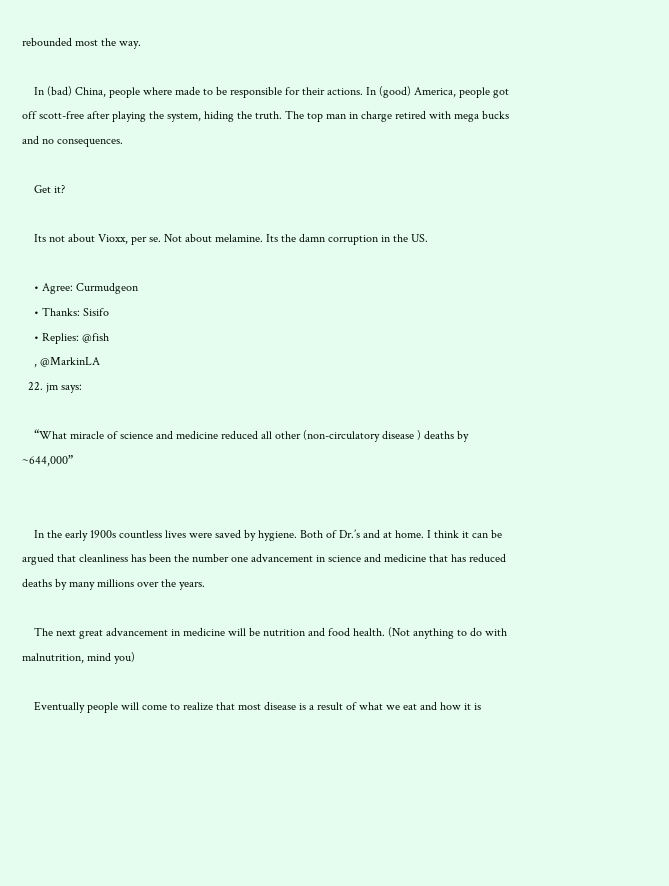rebounded most the way.

    In (bad) China, people where made to be responsible for their actions. In (good) America, people got off scott-free after playing the system, hiding the truth. The top man in charge retired with mega bucks and no consequences.

    Get it?

    Its not about Vioxx, per se. Not about melamine. Its the damn corruption in the US.

    • Agree: Curmudgeon
    • Thanks: Sisifo
    • Replies: @fish
    , @MarkinLA
  22. jm says:

    “What miracle of science and medicine reduced all other (non-circulatory disease ) deaths by ~644,000”


    In the early 1900s countless lives were saved by hygiene. Both of Dr.’s and at home. I think it can be argued that cleanliness has been the number one advancement in science and medicine that has reduced deaths by many millions over the years.

    The next great advancement in medicine will be nutrition and food health. (Not anything to do with malnutrition, mind you)

    Eventually people will come to realize that most disease is a result of what we eat and how it is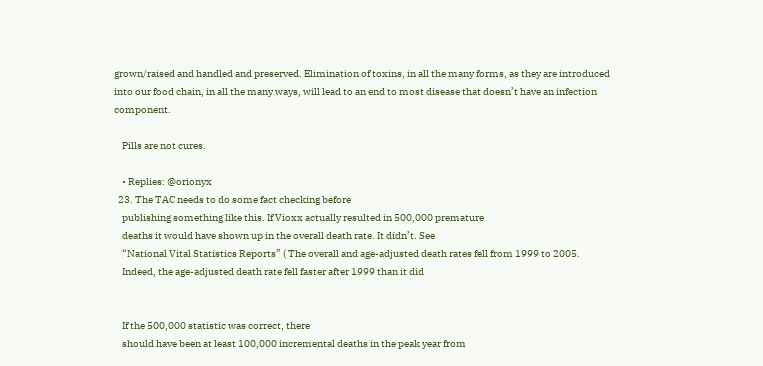grown/raised and handled and preserved. Elimination of toxins, in all the many forms, as they are introduced into our food chain, in all the many ways, will lead to an end to most disease that doesn’t have an infection component.

    Pills are not cures.

    • Replies: @orionyx
  23. The TAC needs to do some fact checking before
    publishing something like this. If Vioxx actually resulted in 500,000 premature
    deaths it would have shown up in the overall death rate. It didn’t. See
    “National Vital Statistics Reports” ( The overall and age-adjusted death rates fell from 1999 to 2005.
    Indeed, the age-adjusted death rate fell faster after 1999 than it did


    If the 500,000 statistic was correct, there
    should have been at least 100,000 incremental deaths in the peak year from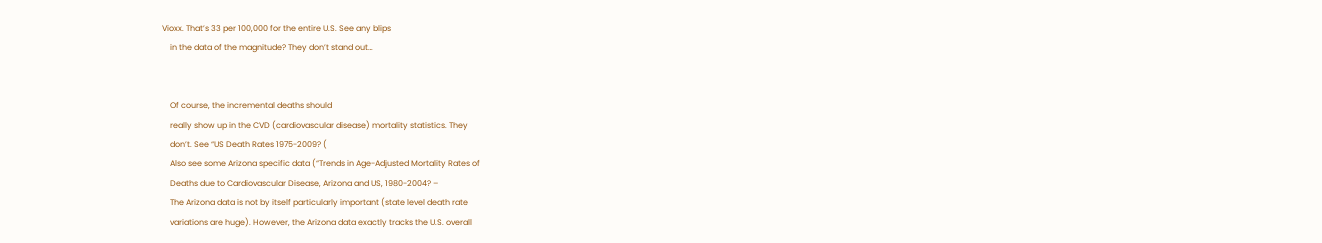Vioxx. That’s 33 per 100,000 for the entire U.S. See any blips
    in the data of the magnitude? They don’t stand out…


    Of course, the incremental deaths should
    really show up in the CVD (cardiovascular disease) mortality statistics. They
    don’t. See “US Death Rates 1975-2009? (
    Also see some Arizona specific data (“Trends in Age-Adjusted Mortality Rates of
    Deaths due to Cardiovascular Disease, Arizona and US, 1980-2004? –
    The Arizona data is not by itself particularly important (state level death rate
    variations are huge). However, the Arizona data exactly tracks the U.S. overall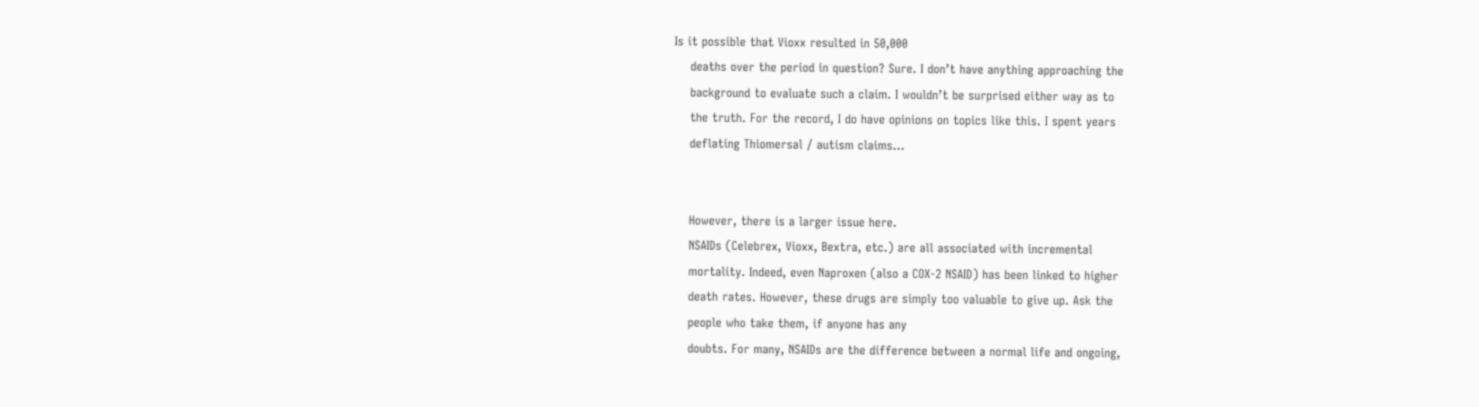Is it possible that Vioxx resulted in 50,000
    deaths over the period in question? Sure. I don’t have anything approaching the
    background to evaluate such a claim. I wouldn’t be surprised either way as to
    the truth. For the record, I do have opinions on topics like this. I spent years
    deflating Thiomersal / autism claims…


    However, there is a larger issue here.
    NSAIDs (Celebrex, Vioxx, Bextra, etc.) are all associated with incremental
    mortality. Indeed, even Naproxen (also a COX-2 NSAID) has been linked to higher
    death rates. However, these drugs are simply too valuable to give up. Ask the
    people who take them, if anyone has any
    doubts. For many, NSAIDs are the difference between a normal life and ongoing,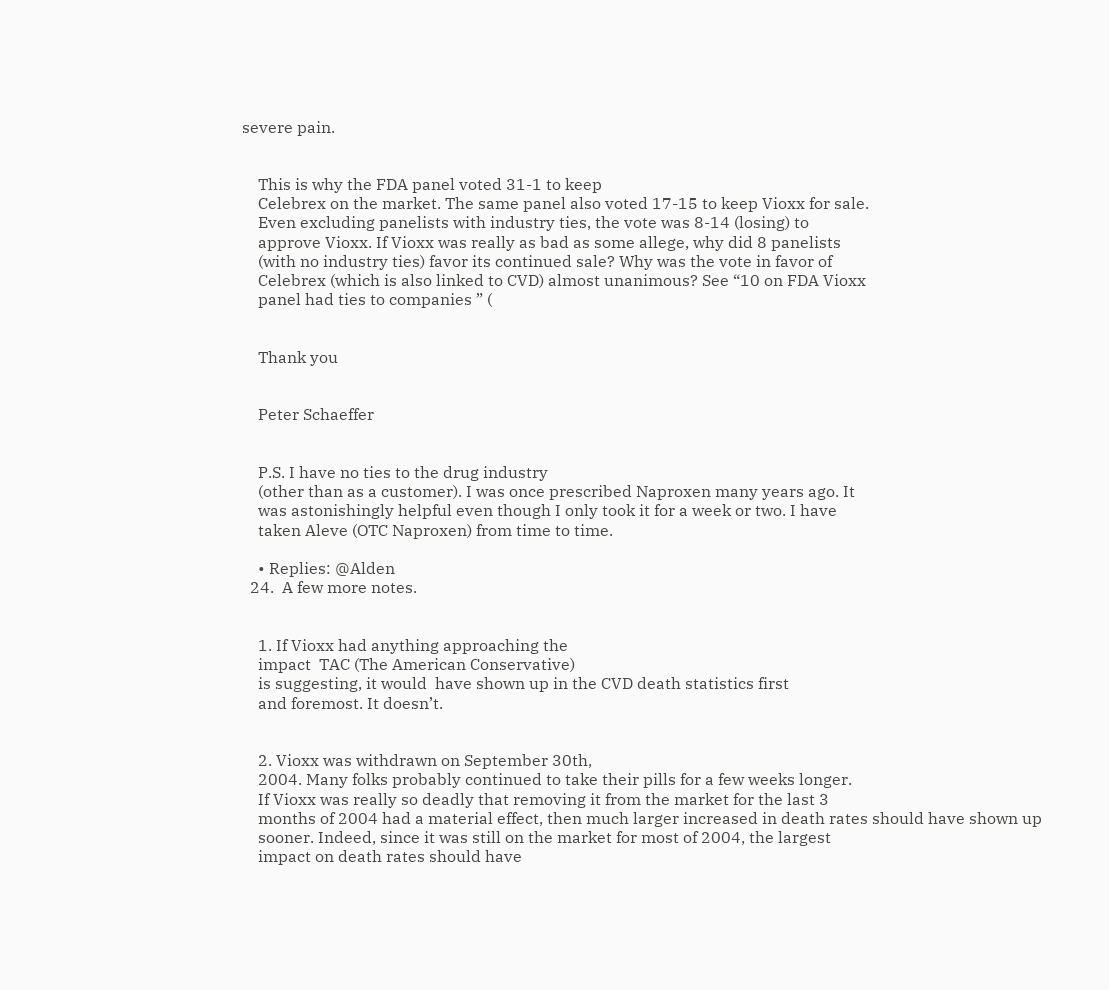severe pain.


    This is why the FDA panel voted 31-1 to keep
    Celebrex on the market. The same panel also voted 17-15 to keep Vioxx for sale.
    Even excluding panelists with industry ties, the vote was 8-14 (losing) to
    approve Vioxx. If Vioxx was really as bad as some allege, why did 8 panelists
    (with no industry ties) favor its continued sale? Why was the vote in favor of
    Celebrex (which is also linked to CVD) almost unanimous? See “10 on FDA Vioxx
    panel had ties to companies ” (


    Thank you


    Peter Schaeffer


    P.S. I have no ties to the drug industry
    (other than as a customer). I was once prescribed Naproxen many years ago. It
    was astonishingly helpful even though I only took it for a week or two. I have
    taken Aleve (OTC Naproxen) from time to time.

    • Replies: @Alden
  24.  A few more notes.


    1. If Vioxx had anything approaching the
    impact  TAC (The American Conservative)
    is suggesting, it would  have shown up in the CVD death statistics first
    and foremost. It doesn’t.


    2. Vioxx was withdrawn on September 30th,
    2004. Many folks probably continued to take their pills for a few weeks longer.
    If Vioxx was really so deadly that removing it from the market for the last 3
    months of 2004 had a material effect, then much larger increased in death rates should have shown up
    sooner. Indeed, since it was still on the market for most of 2004, the largest
    impact on death rates should have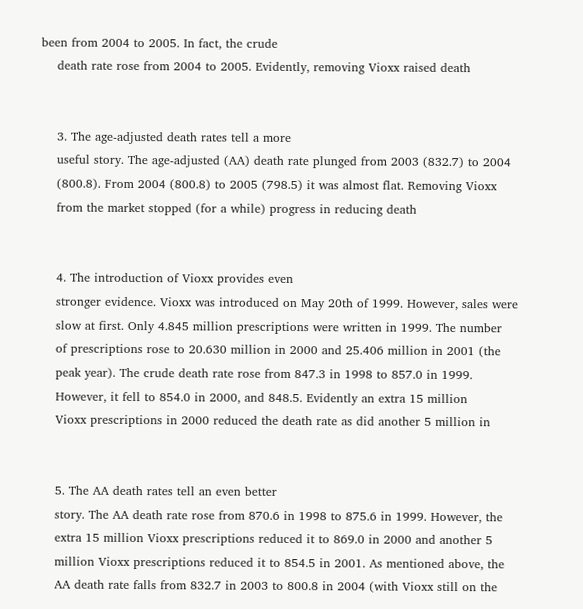been from 2004 to 2005. In fact, the crude
    death rate rose from 2004 to 2005. Evidently, removing Vioxx raised death


    3. The age-adjusted death rates tell a more
    useful story. The age-adjusted (AA) death rate plunged from 2003 (832.7) to 2004
    (800.8). From 2004 (800.8) to 2005 (798.5) it was almost flat. Removing Vioxx
    from the market stopped (for a while) progress in reducing death


    4. The introduction of Vioxx provides even
    stronger evidence. Vioxx was introduced on May 20th of 1999. However, sales were
    slow at first. Only 4.845 million prescriptions were written in 1999. The number
    of prescriptions rose to 20.630 million in 2000 and 25.406 million in 2001 (the
    peak year). The crude death rate rose from 847.3 in 1998 to 857.0 in 1999.
    However, it fell to 854.0 in 2000, and 848.5. Evidently an extra 15 million
    Vioxx prescriptions in 2000 reduced the death rate as did another 5 million in


    5. The AA death rates tell an even better
    story. The AA death rate rose from 870.6 in 1998 to 875.6 in 1999. However, the
    extra 15 million Vioxx prescriptions reduced it to 869.0 in 2000 and another 5
    million Vioxx prescriptions reduced it to 854.5 in 2001. As mentioned above, the
    AA death rate falls from 832.7 in 2003 to 800.8 in 2004 (with Vioxx still on the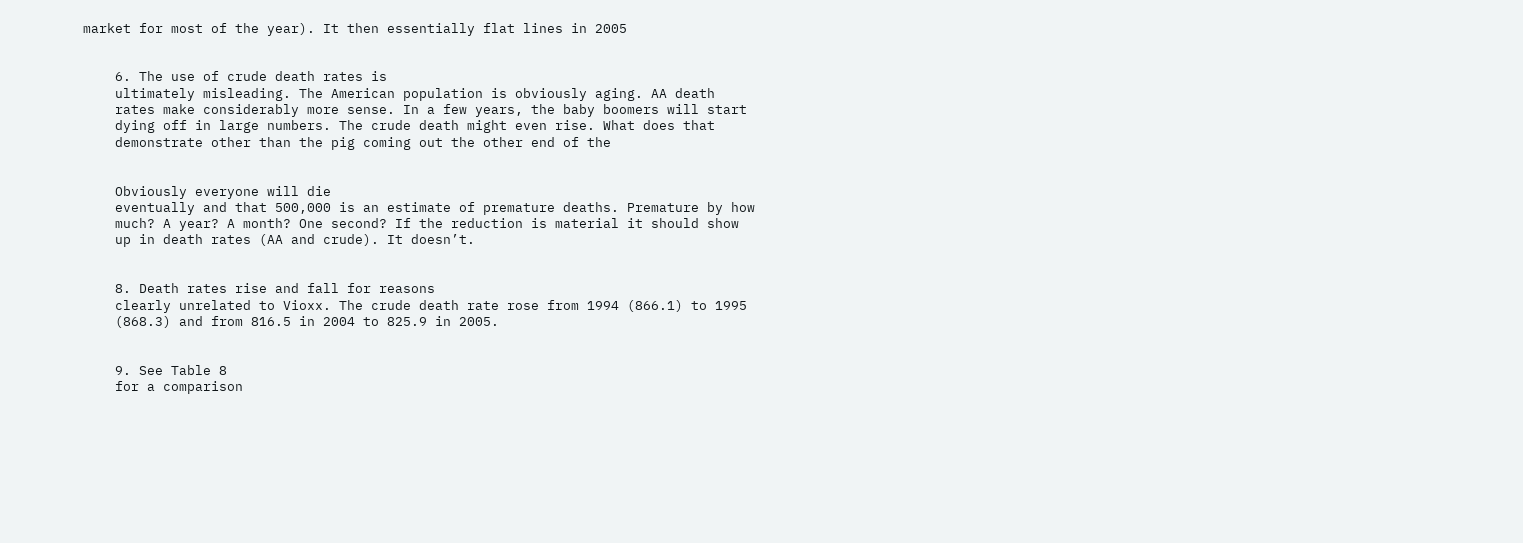market for most of the year). It then essentially flat lines in 2005


    6. The use of crude death rates is
    ultimately misleading. The American population is obviously aging. AA death
    rates make considerably more sense. In a few years, the baby boomers will start
    dying off in large numbers. The crude death might even rise. What does that
    demonstrate other than the pig coming out the other end of the


    Obviously everyone will die
    eventually and that 500,000 is an estimate of premature deaths. Premature by how
    much? A year? A month? One second? If the reduction is material it should show
    up in death rates (AA and crude). It doesn’t.


    8. Death rates rise and fall for reasons
    clearly unrelated to Vioxx. The crude death rate rose from 1994 (866.1) to 1995
    (868.3) and from 816.5 in 2004 to 825.9 in 2005.


    9. See Table 8
    for a comparison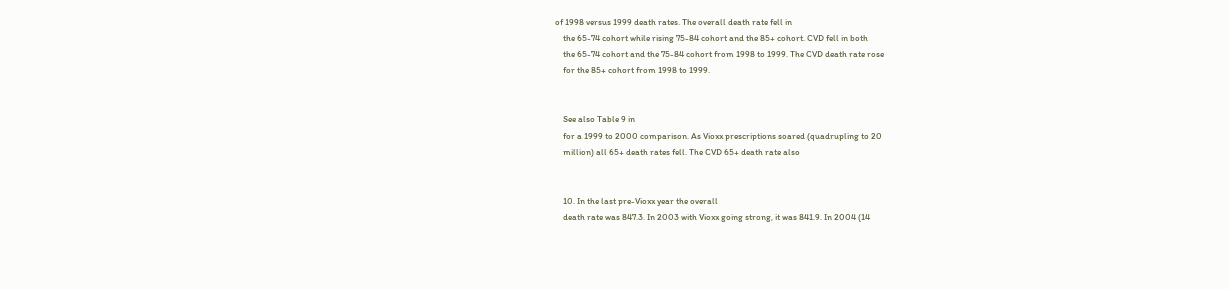of 1998 versus 1999 death rates. The overall death rate fell in
    the 65-74 cohort while rising 75-84 cohort and the 85+ cohort. CVD fell in both
    the 65-74 cohort and the 75-84 cohort from 1998 to 1999. The CVD death rate rose
    for the 85+ cohort from 1998 to 1999.


    See also Table 9 in
    for a 1999 to 2000 comparison. As Vioxx prescriptions soared (quadrupling to 20
    million) all 65+ death rates fell. The CVD 65+ death rate also


    10. In the last pre-Vioxx year the overall
    death rate was 847.3. In 2003 with Vioxx going strong, it was 841.9. In 2004 (14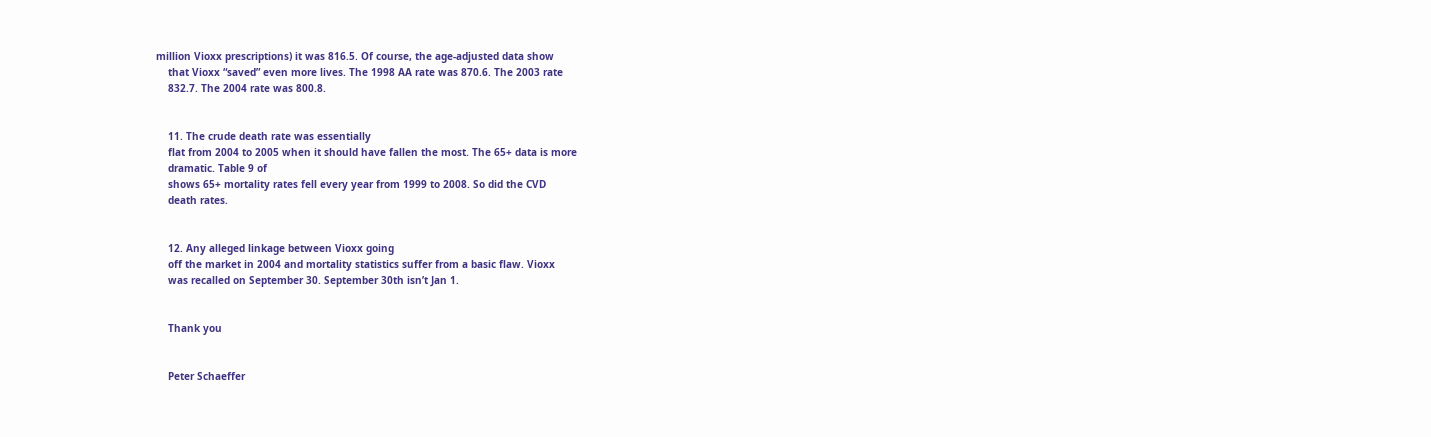million Vioxx prescriptions) it was 816.5. Of course, the age-adjusted data show
    that Vioxx “saved” even more lives. The 1998 AA rate was 870.6. The 2003 rate
    832.7. The 2004 rate was 800.8.


    11. The crude death rate was essentially
    flat from 2004 to 2005 when it should have fallen the most. The 65+ data is more
    dramatic. Table 9 of
    shows 65+ mortality rates fell every year from 1999 to 2008. So did the CVD
    death rates.


    12. Any alleged linkage between Vioxx going
    off the market in 2004 and mortality statistics suffer from a basic flaw. Vioxx
    was recalled on September 30. September 30th isn’t Jan 1.


    Thank you


    Peter Schaeffer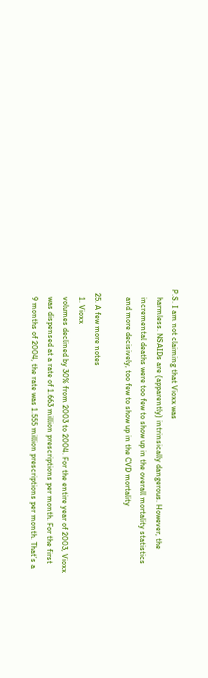P.S. I am not claiming that Vioxx was
    harmless. NSAIDs are (apparently) intrinsically dangerous. However, the
    incremental deaths were too few to show up in the overall mortality statistics
    and more decisively, too few to show up in the CVD mortality

  25. A few more notes
    1. Vioxx
    volumes declined by 30% from 2003 to 2004. For the entire year of 2003, Vioxx
    was dispensed at a rate of 1.663 million prescriptions per month. For the first
    9 months of 2004, the rate was 1.555 million prescriptions per month. That’s a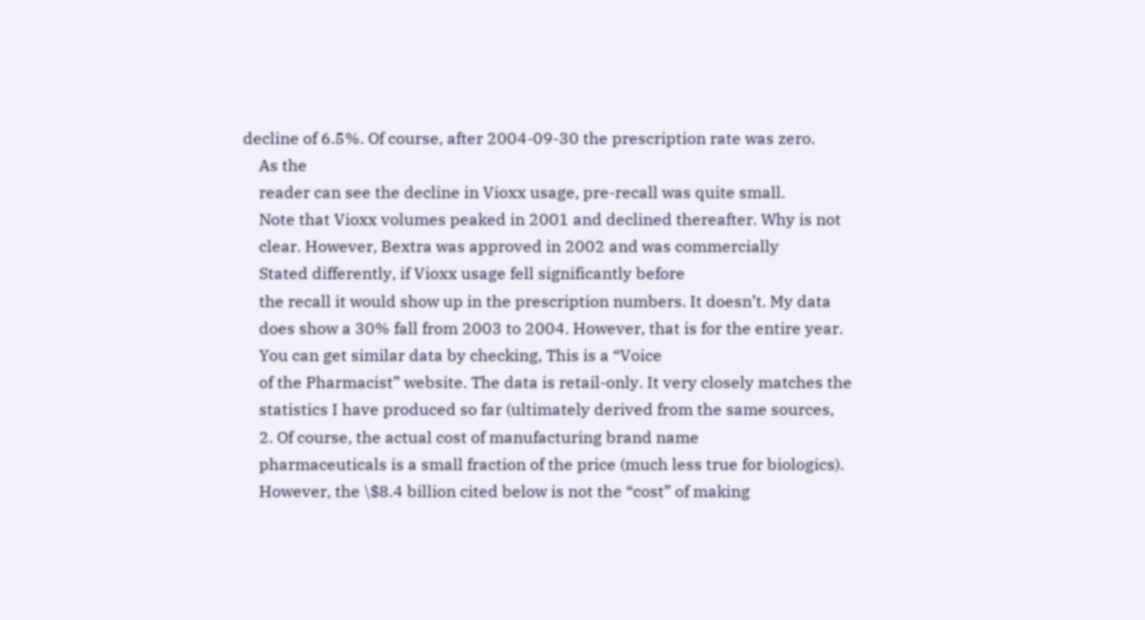decline of 6.5%. Of course, after 2004-09-30 the prescription rate was zero.
    As the
    reader can see the decline in Vioxx usage, pre-recall was quite small.
    Note that Vioxx volumes peaked in 2001 and declined thereafter. Why is not
    clear. However, Bextra was approved in 2002 and was commercially
    Stated differently, if Vioxx usage fell significantly before
    the recall it would show up in the prescription numbers. It doesn’t. My data
    does show a 30% fall from 2003 to 2004. However, that is for the entire year.
    You can get similar data by checking, This is a “Voice
    of the Pharmacist” website. The data is retail-only. It very closely matches the
    statistics I have produced so far (ultimately derived from the same sources,
    2. Of course, the actual cost of manufacturing brand name
    pharmaceuticals is a small fraction of the price (much less true for biologics).
    However, the \$8.4 billion cited below is not the “cost” of making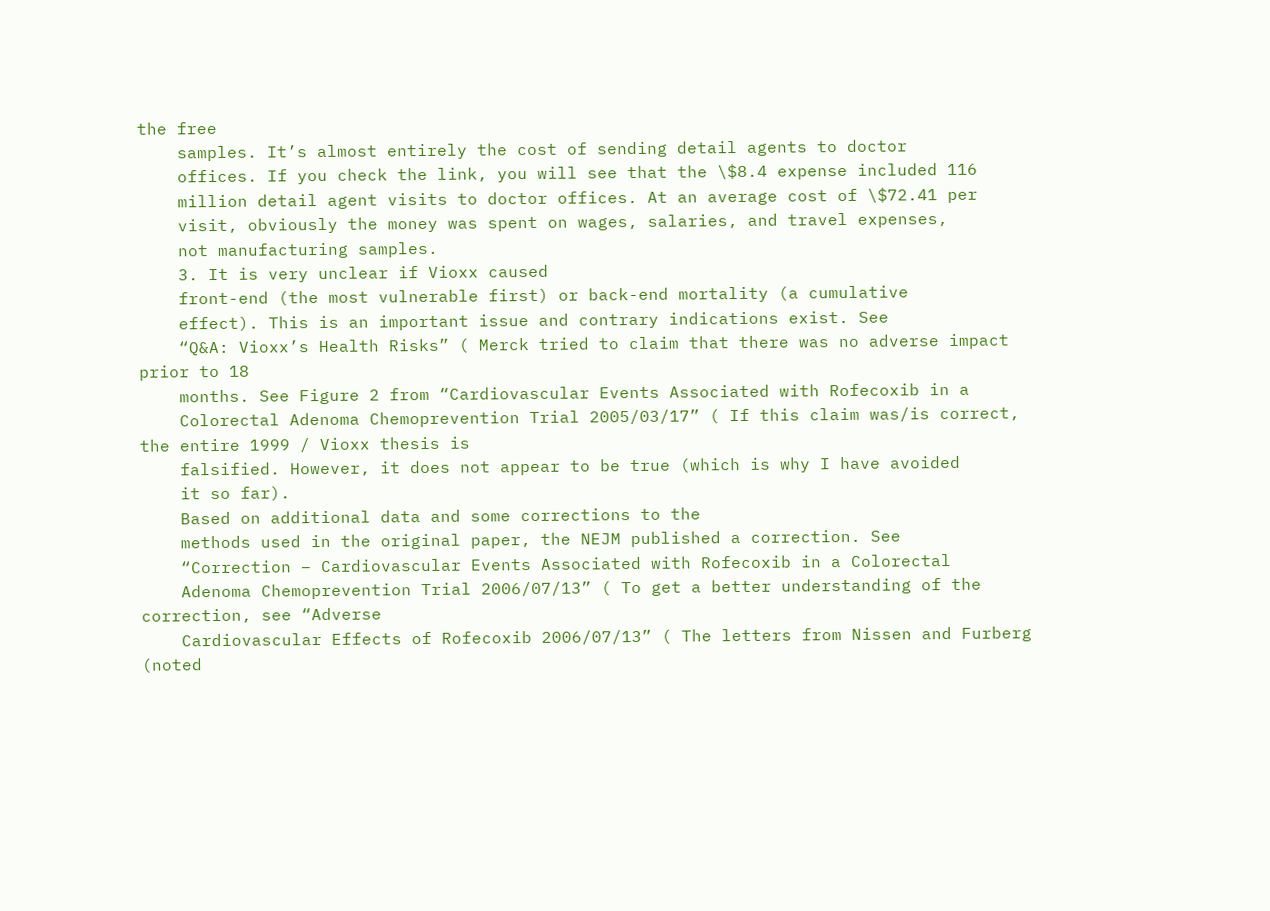the free
    samples. It’s almost entirely the cost of sending detail agents to doctor
    offices. If you check the link, you will see that the \$8.4 expense included 116
    million detail agent visits to doctor offices. At an average cost of \$72.41 per
    visit, obviously the money was spent on wages, salaries, and travel expenses,
    not manufacturing samples.
    3. It is very unclear if Vioxx caused
    front-end (the most vulnerable first) or back-end mortality (a cumulative
    effect). This is an important issue and contrary indications exist. See
    “Q&A: Vioxx’s Health Risks” ( Merck tried to claim that there was no adverse impact prior to 18
    months. See Figure 2 from “Cardiovascular Events Associated with Rofecoxib in a
    Colorectal Adenoma Chemoprevention Trial 2005/03/17” ( If this claim was/is correct, the entire 1999 / Vioxx thesis is
    falsified. However, it does not appear to be true (which is why I have avoided
    it so far).
    Based on additional data and some corrections to the
    methods used in the original paper, the NEJM published a correction. See
    “Correction – Cardiovascular Events Associated with Rofecoxib in a Colorectal
    Adenoma Chemoprevention Trial 2006/07/13” ( To get a better understanding of the correction, see “Adverse
    Cardiovascular Effects of Rofecoxib 2006/07/13” ( The letters from Nissen and Furberg (noted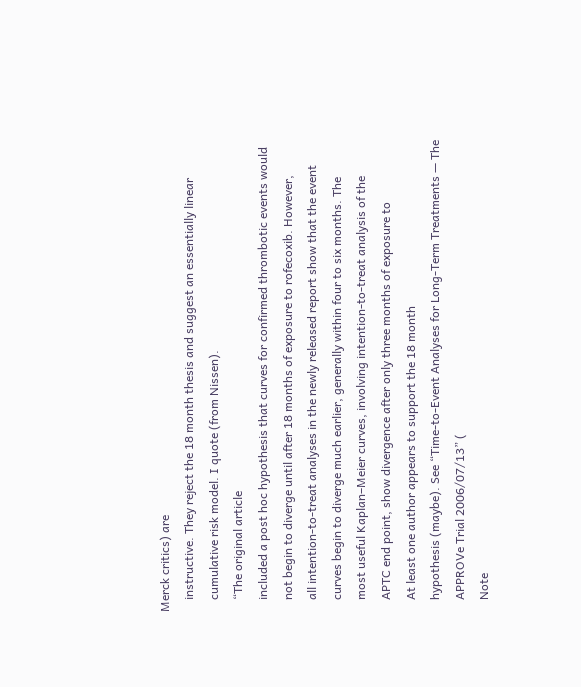Merck critics) are
    instructive. They reject the 18 month thesis and suggest an essentially linear
    cumulative risk model. I quote (from Nissen).
    “The original article
    included a post hoc hypothesis that curves for confirmed thrombotic events would
    not begin to diverge until after 18 months of exposure to rofecoxib. However,
    all intention-to-treat analyses in the newly released report show that the event
    curves begin to diverge much earlier, generally within four to six months. The
    most useful Kaplan–Meier curves, involving intention-to-treat analysis of the
    APTC end point, show divergence after only three months of exposure to
    At least one author appears to support the 18 month
    hypothesis (maybe). See “Time-to-Event Analyses for Long-Term Treatments — The
    APPROVe Trial 2006/07/13” (
    Note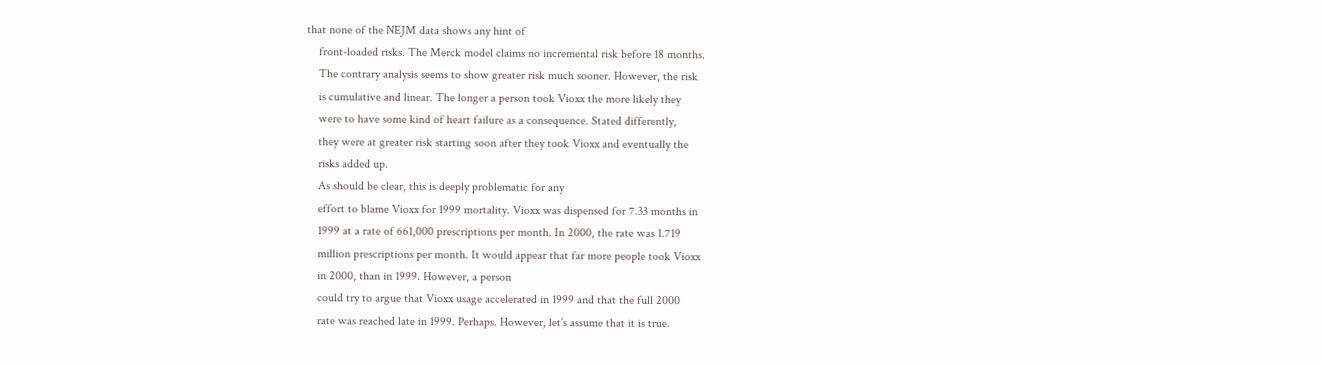that none of the NEJM data shows any hint of
    front-loaded risks. The Merck model claims no incremental risk before 18 months.
    The contrary analysis seems to show greater risk much sooner. However, the risk
    is cumulative and linear. The longer a person took Vioxx the more likely they
    were to have some kind of heart failure as a consequence. Stated differently,
    they were at greater risk starting soon after they took Vioxx and eventually the
    risks added up.
    As should be clear, this is deeply problematic for any
    effort to blame Vioxx for 1999 mortality. Vioxx was dispensed for 7.33 months in
    1999 at a rate of 661,000 prescriptions per month. In 2000, the rate was 1.719
    million prescriptions per month. It would appear that far more people took Vioxx
    in 2000, than in 1999. However, a person
    could try to argue that Vioxx usage accelerated in 1999 and that the full 2000
    rate was reached late in 1999. Perhaps. However, let’s assume that it is true.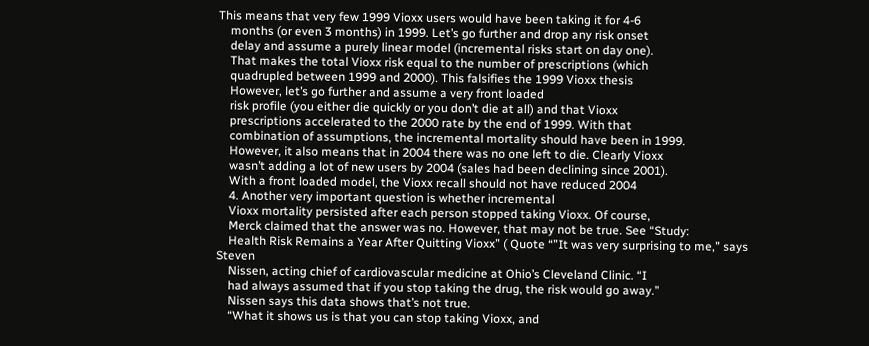This means that very few 1999 Vioxx users would have been taking it for 4-6
    months (or even 3 months) in 1999. Let’s go further and drop any risk onset
    delay and assume a purely linear model (incremental risks start on day one).
    That makes the total Vioxx risk equal to the number of prescriptions (which
    quadrupled between 1999 and 2000). This falsifies the 1999 Vioxx thesis
    However, let’s go further and assume a very front loaded
    risk profile (you either die quickly or you don’t die at all) and that Vioxx
    prescriptions accelerated to the 2000 rate by the end of 1999. With that
    combination of assumptions, the incremental mortality should have been in 1999.
    However, it also means that in 2004 there was no one left to die. Clearly Vioxx
    wasn’t adding a lot of new users by 2004 (sales had been declining since 2001).
    With a front loaded model, the Vioxx recall should not have reduced 2004
    4. Another very important question is whether incremental
    Vioxx mortality persisted after each person stopped taking Vioxx. Of course,
    Merck claimed that the answer was no. However, that may not be true. See “Study:
    Health Risk Remains a Year After Quitting Vioxx” ( Quote “”It was very surprising to me,” says Steven
    Nissen, acting chief of cardiovascular medicine at Ohio’s Cleveland Clinic. “I
    had always assumed that if you stop taking the drug, the risk would go away.”
    Nissen says this data shows that’s not true.
    “What it shows us is that you can stop taking Vioxx, and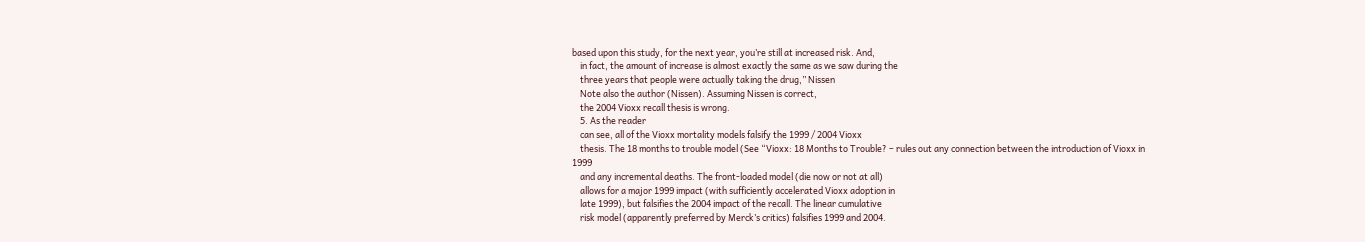based upon this study, for the next year, you’re still at increased risk. And,
    in fact, the amount of increase is almost exactly the same as we saw during the
    three years that people were actually taking the drug,” Nissen
    Note also the author (Nissen). Assuming Nissen is correct,
    the 2004 Vioxx recall thesis is wrong.
    5. As the reader
    can see, all of the Vioxx mortality models falsify the 1999 / 2004 Vioxx
    thesis. The 18 months to trouble model (See “Vioxx: 18 Months to Trouble? – rules out any connection between the introduction of Vioxx in 1999
    and any incremental deaths. The front-loaded model (die now or not at all)
    allows for a major 1999 impact (with sufficiently accelerated Vioxx adoption in
    late 1999), but falsifies the 2004 impact of the recall. The linear cumulative
    risk model (apparently preferred by Merck’s critics) falsifies 1999 and 2004.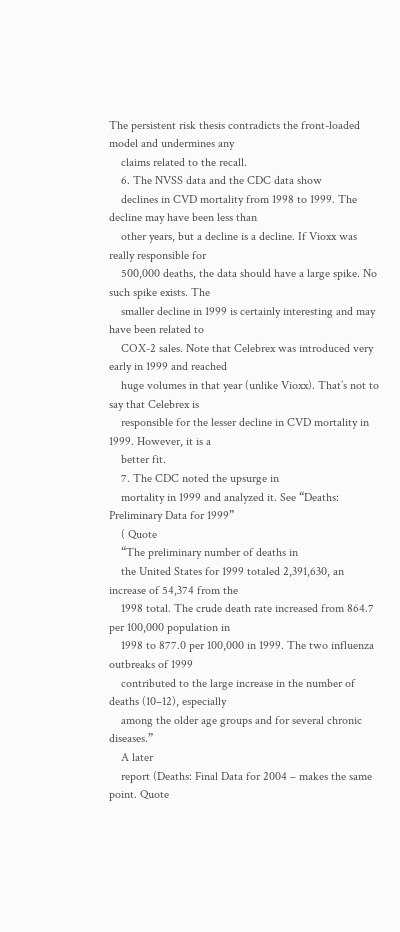The persistent risk thesis contradicts the front-loaded model and undermines any
    claims related to the recall.
    6. The NVSS data and the CDC data show
    declines in CVD mortality from 1998 to 1999. The decline may have been less than
    other years, but a decline is a decline. If Vioxx was really responsible for
    500,000 deaths, the data should have a large spike. No such spike exists. The
    smaller decline in 1999 is certainly interesting and may have been related to
    COX-2 sales. Note that Celebrex was introduced very early in 1999 and reached
    huge volumes in that year (unlike Vioxx). That’s not to say that Celebrex is
    responsible for the lesser decline in CVD mortality in 1999. However, it is a
    better fit.
    7. The CDC noted the upsurge in
    mortality in 1999 and analyzed it. See “Deaths: Preliminary Data for 1999”
    ( Quote
    “The preliminary number of deaths in
    the United States for 1999 totaled 2,391,630, an increase of 54,374 from the
    1998 total. The crude death rate increased from 864.7 per 100,000 population in
    1998 to 877.0 per 100,000 in 1999. The two influenza outbreaks of 1999
    contributed to the large increase in the number of deaths (10–12), especially
    among the older age groups and for several chronic diseases.”
    A later
    report (Deaths: Final Data for 2004 – makes the same point. Quote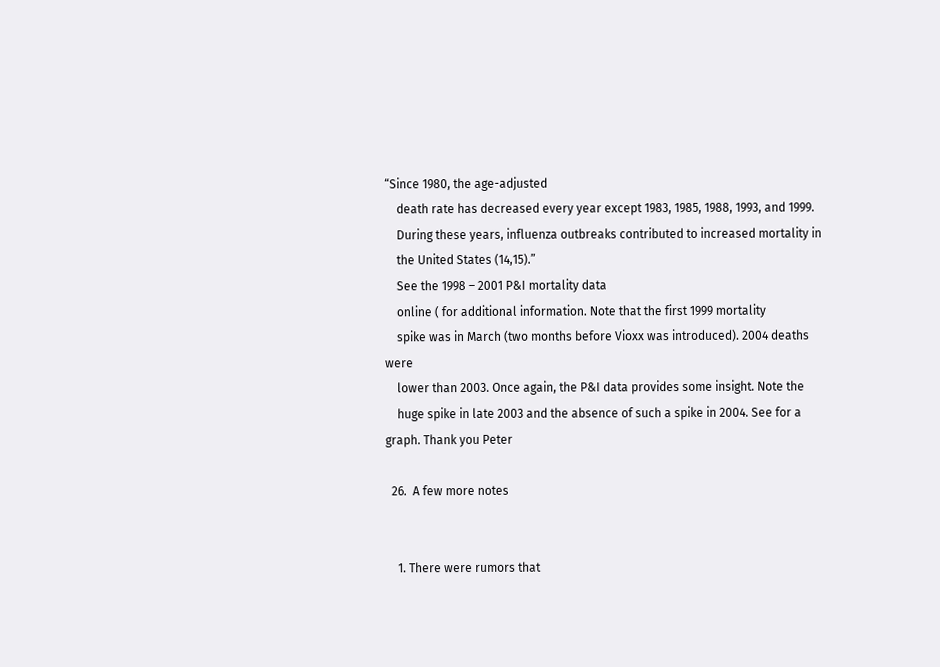“Since 1980, the age-adjusted
    death rate has decreased every year except 1983, 1985, 1988, 1993, and 1999.
    During these years, influenza outbreaks contributed to increased mortality in
    the United States (14,15).”
    See the 1998 – 2001 P&I mortality data
    online ( for additional information. Note that the first 1999 mortality
    spike was in March (two months before Vioxx was introduced). 2004 deaths were
    lower than 2003. Once again, the P&I data provides some insight. Note the
    huge spike in late 2003 and the absence of such a spike in 2004. See for a graph. Thank you Peter

  26.  A few more notes


    1. There were rumors that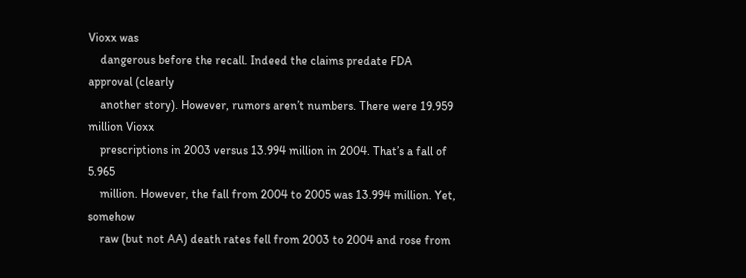Vioxx was
    dangerous before the recall. Indeed the claims predate FDA approval (clearly
    another story). However, rumors aren’t numbers. There were 19.959 million Vioxx
    prescriptions in 2003 versus 13.994 million in 2004. That’s a fall of 5.965
    million. However, the fall from 2004 to 2005 was 13.994 million. Yet, somehow
    raw (but not AA) death rates fell from 2003 to 2004 and rose from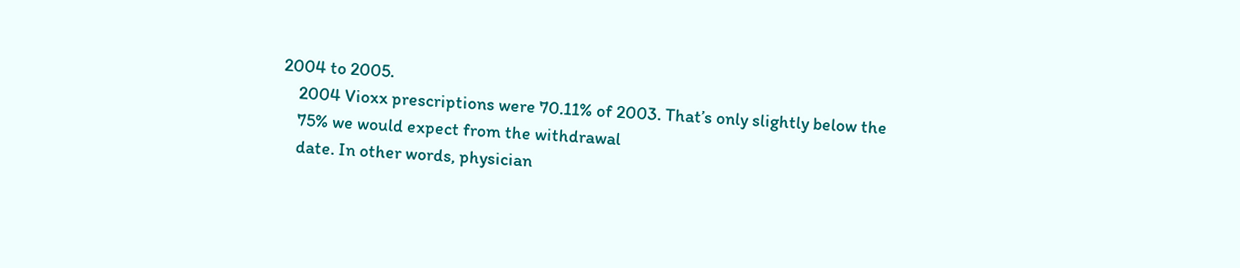2004 to 2005.
    2004 Vioxx prescriptions were 70.11% of 2003. That’s only slightly below the
    75% we would expect from the withdrawal
    date. In other words, physician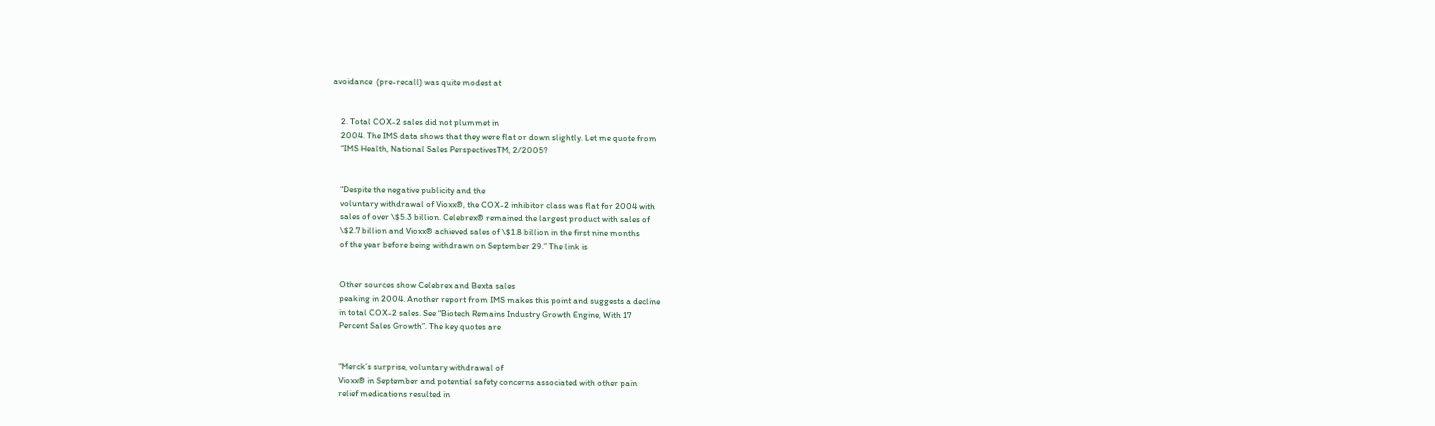avoidance  (pre-recall) was quite modest at


    2. Total COX-2 sales did not plummet in
    2004. The IMS data shows that they were flat or down slightly. Let me quote from
    “IMS Health, National Sales PerspectivesTM, 2/2005?


    “Despite the negative publicity and the
    voluntary withdrawal of Vioxx®, the COX-2 inhibitor class was flat for 2004 with
    sales of over \$5.3 billion. Celebrex® remained the largest product with sales of
    \$2.7 billion and Vioxx® achieved sales of \$1.8 billion in the first nine months
    of the year before being withdrawn on September 29.” The link is


    Other sources show Celebrex and Bexta sales
    peaking in 2004. Another report from IMS makes this point and suggests a decline
    in total COX-2 sales. See “Biotech Remains Industry Growth Engine, With 17
    Percent Sales Growth”. The key quotes are


    “Merck’s surprise, voluntary withdrawal of
    Vioxx® in September and potential safety concerns associated with other pain
    relief medications resulted in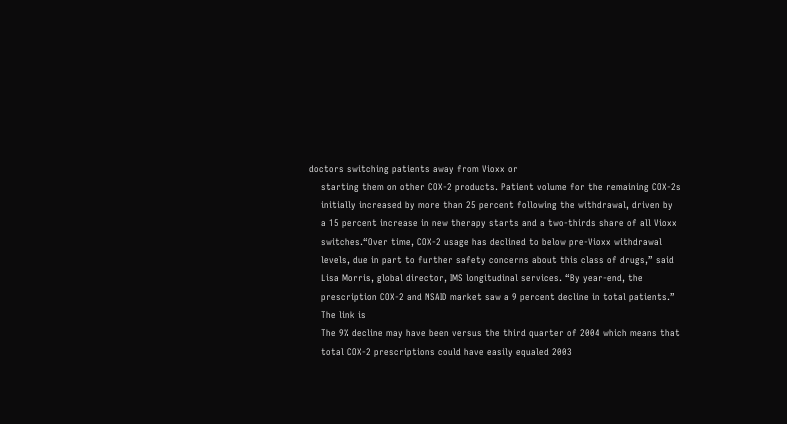doctors switching patients away from Vioxx or
    starting them on other COX-2 products. Patient volume for the remaining COX-2s
    initially increased by more than 25 percent following the withdrawal, driven by
    a 15 percent increase in new therapy starts and a two-thirds share of all Vioxx
    switches.“Over time, COX-2 usage has declined to below pre-Vioxx withdrawal
    levels, due in part to further safety concerns about this class of drugs,” said
    Lisa Morris, global director, IMS longitudinal services. “By year-end, the
    prescription COX-2 and NSAID market saw a 9 percent decline in total patients.”
    The link is
    The 9% decline may have been versus the third quarter of 2004 which means that
    total COX-2 prescriptions could have easily equaled 2003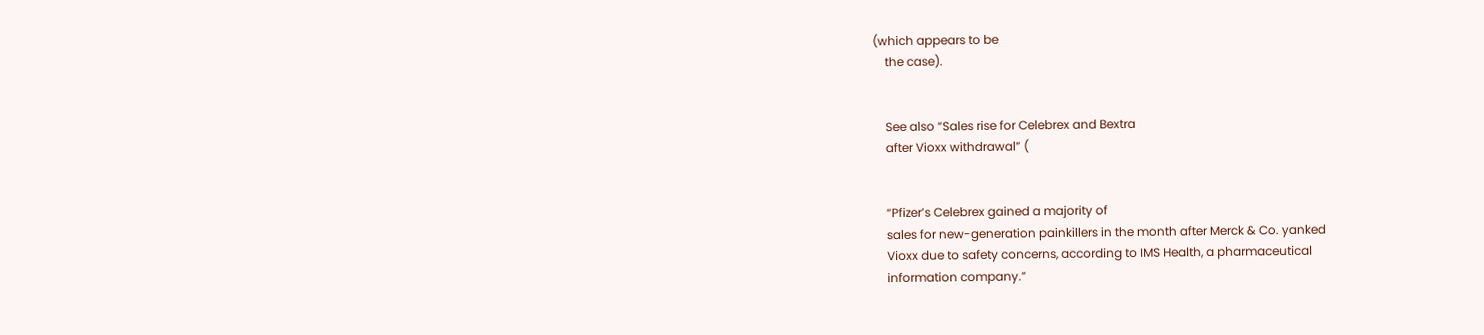(which appears to be
    the case).


    See also “Sales rise for Celebrex and Bextra
    after Vioxx withdrawal” (


    “Pfizer’s Celebrex gained a majority of
    sales for new-generation painkillers in the month after Merck & Co. yanked
    Vioxx due to safety concerns, according to IMS Health, a pharmaceutical
    information company.”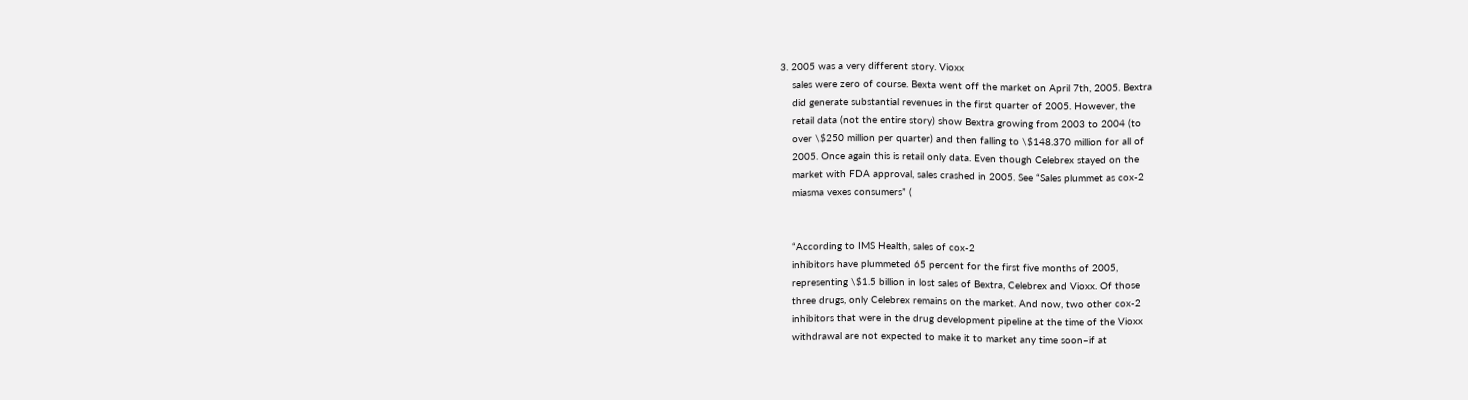3. 2005 was a very different story. Vioxx
    sales were zero of course. Bexta went off the market on April 7th, 2005. Bextra
    did generate substantial revenues in the first quarter of 2005. However, the
    retail data (not the entire story) show Bextra growing from 2003 to 2004 (to
    over \$250 million per quarter) and then falling to \$148.370 million for all of
    2005. Once again this is retail only data. Even though Celebrex stayed on the
    market with FDA approval, sales crashed in 2005. See “Sales plummet as cox-2
    miasma vexes consumers” (


    “According to IMS Health, sales of cox-2
    inhibitors have plummeted 65 percent for the first five months of 2005,
    representing \$1.5 billion in lost sales of Bextra, Celebrex and Vioxx. Of those
    three drugs, only Celebrex remains on the market. And now, two other cox-2
    inhibitors that were in the drug development pipeline at the time of the Vioxx
    withdrawal are not expected to make it to market any time soon–if at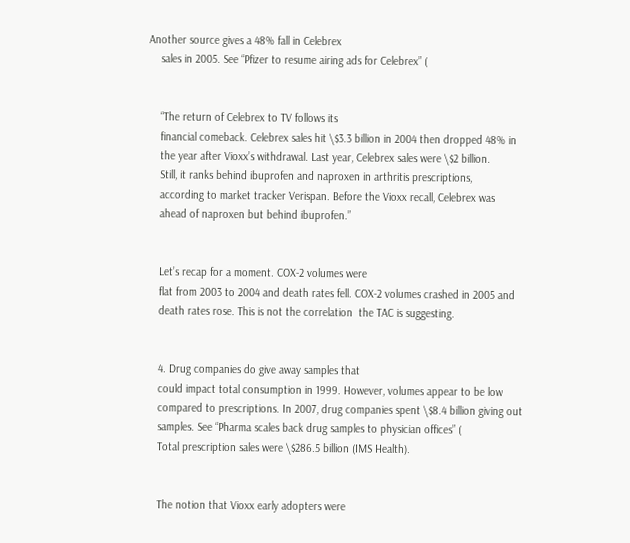Another source gives a 48% fall in Celebrex
    sales in 2005. See “Pfizer to resume airing ads for Celebrex” (


    “The return of Celebrex to TV follows its
    financial comeback. Celebrex sales hit \$3.3 billion in 2004 then dropped 48% in
    the year after Vioxx’s withdrawal. Last year, Celebrex sales were \$2 billion.
    Still, it ranks behind ibuprofen and naproxen in arthritis prescriptions,
    according to market tracker Verispan. Before the Vioxx recall, Celebrex was
    ahead of naproxen but behind ibuprofen.”


    Let’s recap for a moment. COX-2 volumes were
    flat from 2003 to 2004 and death rates fell. COX-2 volumes crashed in 2005 and
    death rates rose. This is not the correlation  the TAC is suggesting.


    4. Drug companies do give away samples that
    could impact total consumption in 1999. However, volumes appear to be low
    compared to prescriptions. In 2007, drug companies spent \$8.4 billion giving out
    samples. See “Pharma scales back drug samples to physician offices” (
    Total prescription sales were \$286.5 billion (IMS Health).


    The notion that Vioxx early adopters were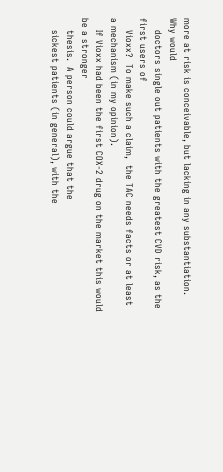more at risk is conceivable, but lacking in any substantiation. Why would
    doctors single out patients with the greatest CVD risk, as the first users of
    Vioxx?  To make such a claim,  the TAC needs facts or at least a mechanism (in my opinion).
    If Vioxx had been the first COX-2 drug on the market this would be a stronger
    thesis.  A person could argue that the
    sickest patients (in general), with the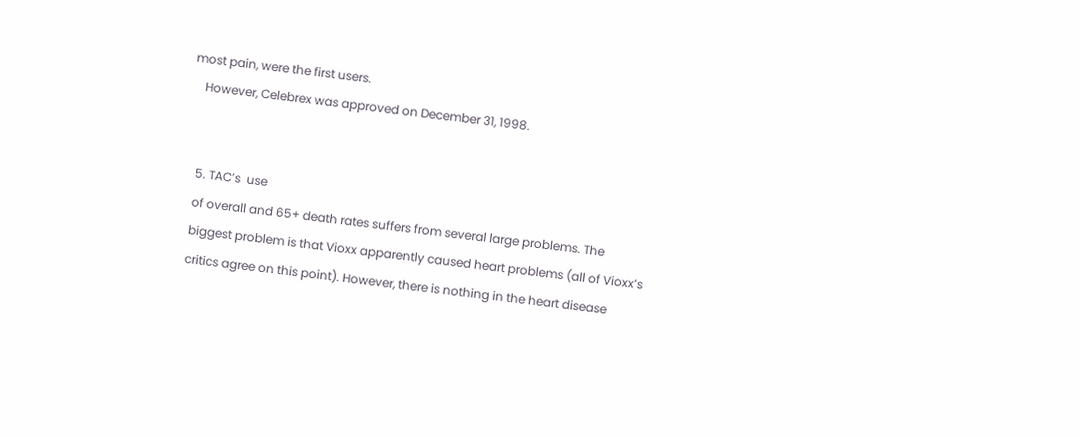most pain, were the first users.
    However, Celebrex was approved on December 31, 1998.


    5. TAC’s  use
    of overall and 65+ death rates suffers from several large problems. The
    biggest problem is that Vioxx apparently caused heart problems (all of Vioxx’s
    critics agree on this point). However, there is nothing in the heart disease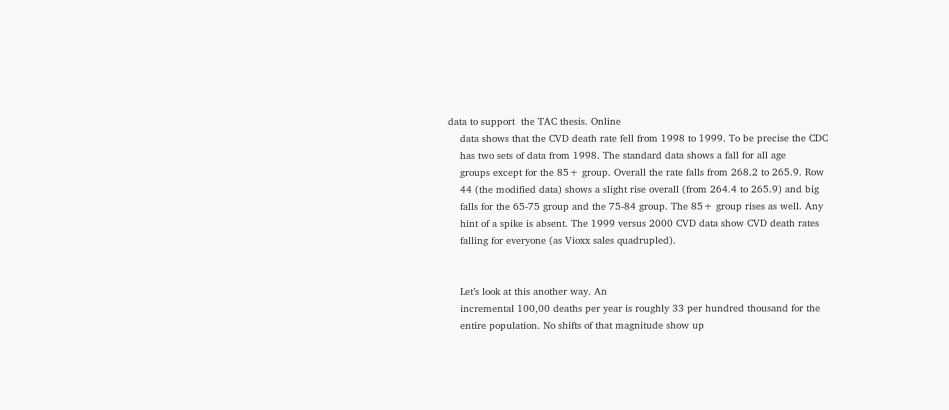data to support  the TAC thesis. Online
    data shows that the CVD death rate fell from 1998 to 1999. To be precise the CDC
    has two sets of data from 1998. The standard data shows a fall for all age
    groups except for the 85+ group. Overall the rate falls from 268.2 to 265.9. Row
    44 (the modified data) shows a slight rise overall (from 264.4 to 265.9) and big
    falls for the 65-75 group and the 75-84 group. The 85+ group rises as well. Any
    hint of a spike is absent. The 1999 versus 2000 CVD data show CVD death rates
    falling for everyone (as Vioxx sales quadrupled).


    Let’s look at this another way. An
    incremental 100,00 deaths per year is roughly 33 per hundred thousand for the
    entire population. No shifts of that magnitude show up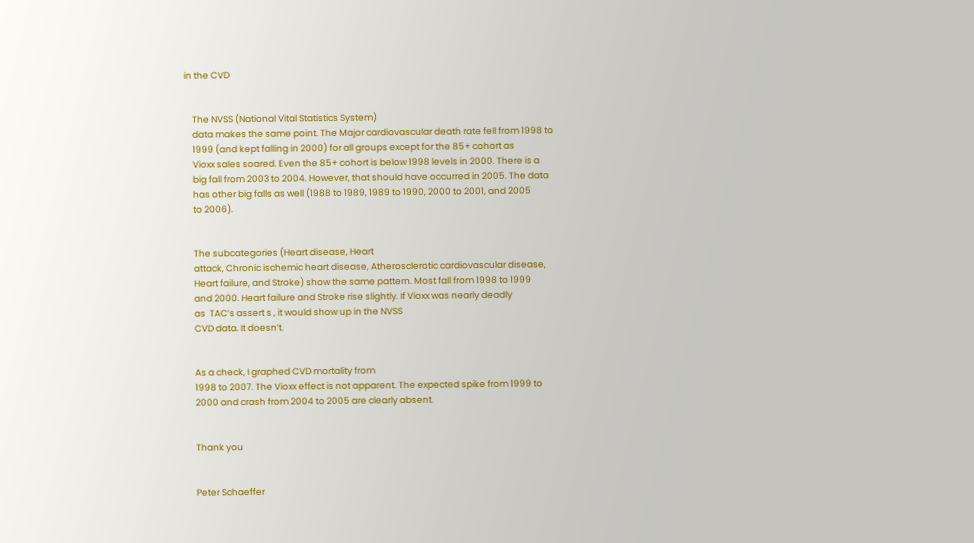in the CVD


    The NVSS (National Vital Statistics System)
    data makes the same point. The Major cardiovascular death rate fell from 1998 to
    1999 (and kept falling in 2000) for all groups except for the 85+ cohort as
    Vioxx sales soared. Even the 85+ cohort is below 1998 levels in 2000. There is a
    big fall from 2003 to 2004. However, that should have occurred in 2005. The data
    has other big falls as well (1988 to 1989, 1989 to 1990, 2000 to 2001, and 2005
    to 2006).


    The subcategories (Heart disease, Heart
    attack, Chronic ischemic heart disease, Atherosclerotic cardiovascular disease,
    Heart failure, and Stroke) show the same pattern. Most fall from 1998 to 1999
    and 2000. Heart failure and Stroke rise slightly. If Vioxx was nearly deadly
    as  TAC’s assert s , it would show up in the NVSS
    CVD data. It doesn’t.


    As a check, I graphed CVD mortality from
    1998 to 2007. The Vioxx effect is not apparent. The expected spike from 1999 to
    2000 and crash from 2004 to 2005 are clearly absent.


    Thank you


    Peter Schaeffer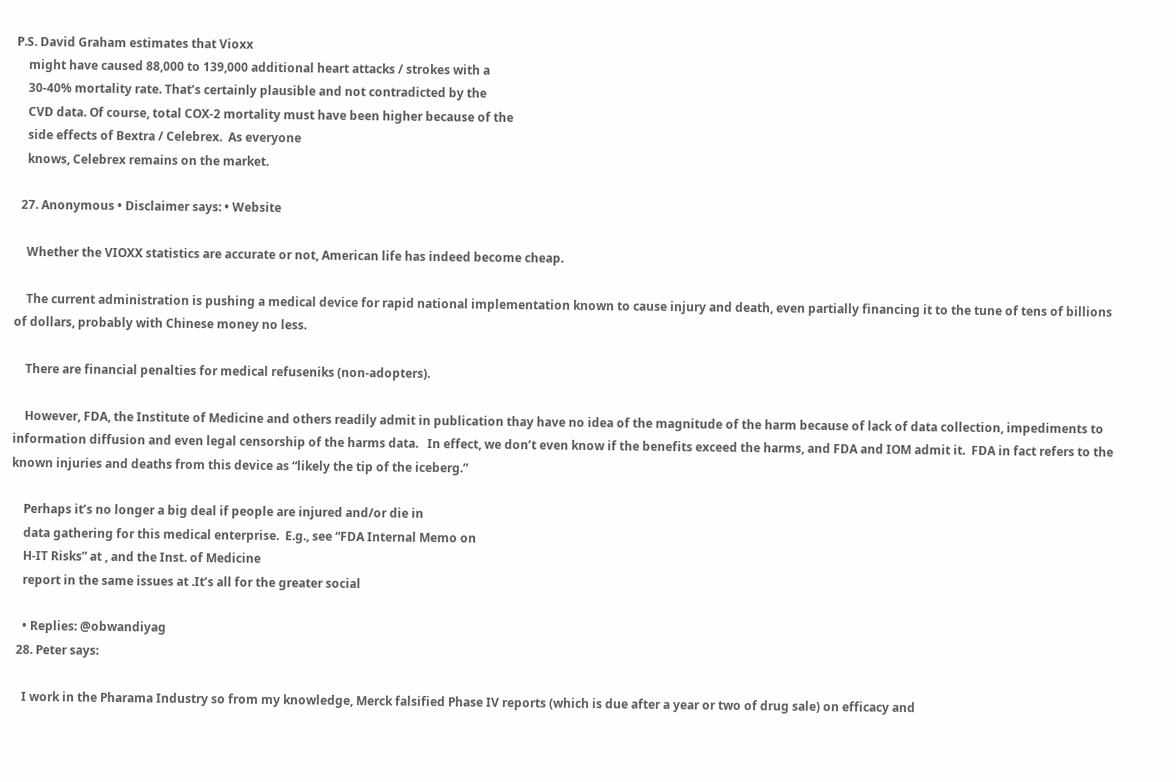P.S. David Graham estimates that Vioxx
    might have caused 88,000 to 139,000 additional heart attacks / strokes with a
    30-40% mortality rate. That’s certainly plausible and not contradicted by the
    CVD data. Of course, total COX-2 mortality must have been higher because of the
    side effects of Bextra / Celebrex.  As everyone
    knows, Celebrex remains on the market.

  27. Anonymous • Disclaimer says: • Website

    Whether the VIOXX statistics are accurate or not, American life has indeed become cheap.

    The current administration is pushing a medical device for rapid national implementation known to cause injury and death, even partially financing it to the tune of tens of billions of dollars, probably with Chinese money no less.

    There are financial penalties for medical refuseniks (non-adopters).

    However, FDA, the Institute of Medicine and others readily admit in publication thay have no idea of the magnitude of the harm because of lack of data collection, impediments to information diffusion and even legal censorship of the harms data.   In effect, we don’t even know if the benefits exceed the harms, and FDA and IOM admit it.  FDA in fact refers to the known injuries and deaths from this device as “likely the tip of the iceberg.”

    Perhaps it’s no longer a big deal if people are injured and/or die in
    data gathering for this medical enterprise.  E.g., see “FDA Internal Memo on
    H-IT Risks” at , and the Inst. of Medicine
    report in the same issues at .It’s all for the greater social

    • Replies: @obwandiyag
  28. Peter says:

    I work in the Pharama Industry so from my knowledge, Merck falsified Phase IV reports (which is due after a year or two of drug sale) on efficacy and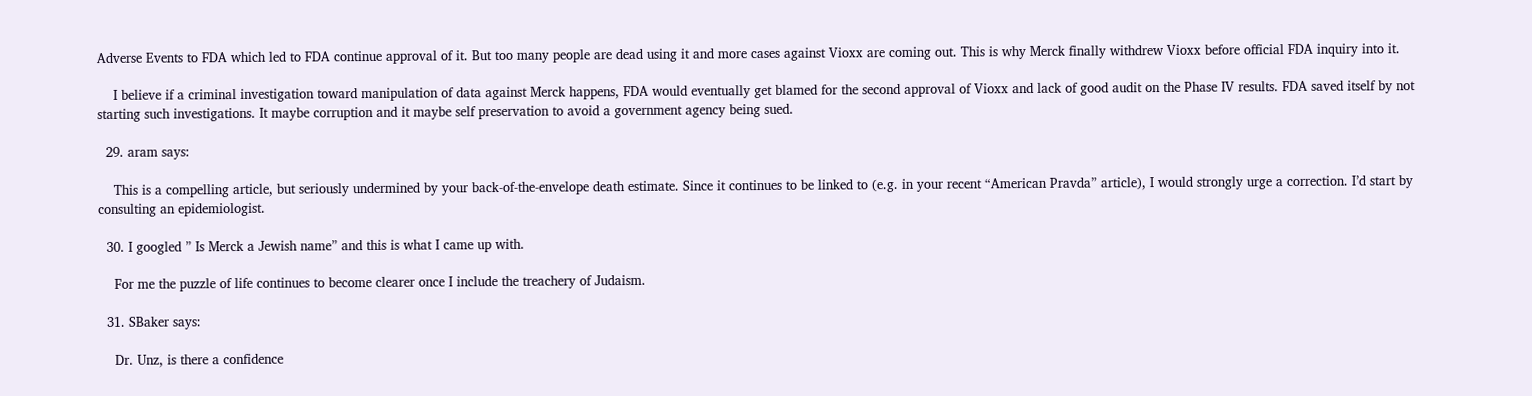Adverse Events to FDA which led to FDA continue approval of it. But too many people are dead using it and more cases against Vioxx are coming out. This is why Merck finally withdrew Vioxx before official FDA inquiry into it.

    I believe if a criminal investigation toward manipulation of data against Merck happens, FDA would eventually get blamed for the second approval of Vioxx and lack of good audit on the Phase IV results. FDA saved itself by not starting such investigations. It maybe corruption and it maybe self preservation to avoid a government agency being sued.

  29. aram says:

    This is a compelling article, but seriously undermined by your back-of-the-envelope death estimate. Since it continues to be linked to (e.g. in your recent “American Pravda” article), I would strongly urge a correction. I’d start by consulting an epidemiologist.

  30. I googled ” Is Merck a Jewish name” and this is what I came up with.

    For me the puzzle of life continues to become clearer once I include the treachery of Judaism.

  31. SBaker says:

    Dr. Unz, is there a confidence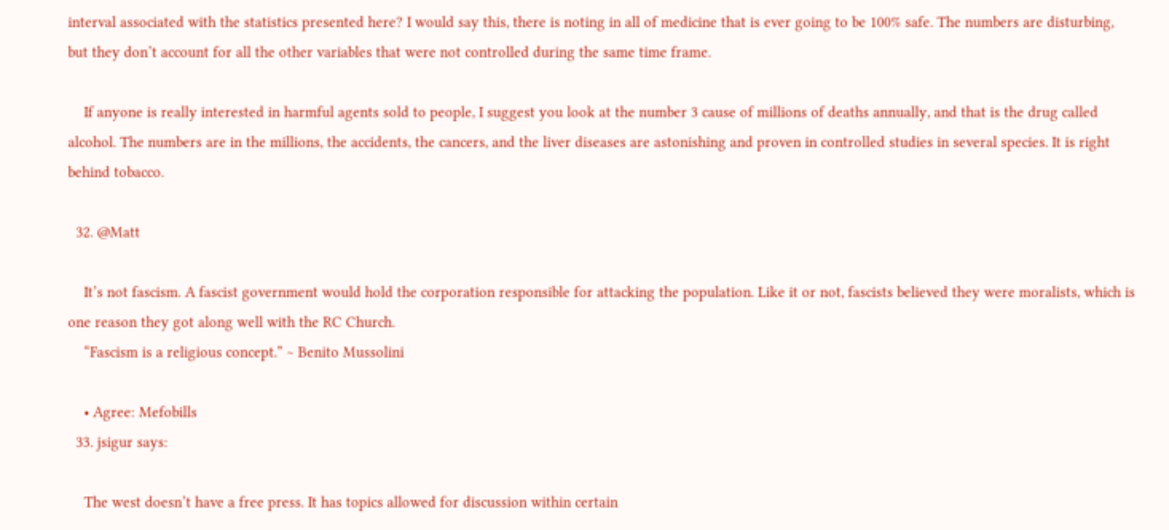interval associated with the statistics presented here? I would say this, there is noting in all of medicine that is ever going to be 100% safe. The numbers are disturbing, but they don’t account for all the other variables that were not controlled during the same time frame.

    If anyone is really interested in harmful agents sold to people, I suggest you look at the number 3 cause of millions of deaths annually, and that is the drug called alcohol. The numbers are in the millions, the accidents, the cancers, and the liver diseases are astonishing and proven in controlled studies in several species. It is right behind tobacco.

  32. @Matt

    It’s not fascism. A fascist government would hold the corporation responsible for attacking the population. Like it or not, fascists believed they were moralists, which is one reason they got along well with the RC Church.
    “Fascism is a religious concept.” ~ Benito Mussolini

    • Agree: Mefobills
  33. jsigur says:

    The west doesn’t have a free press. It has topics allowed for discussion within certain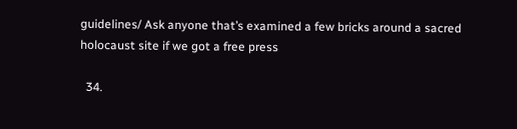guidelines/ Ask anyone that’s examined a few bricks around a sacred holocaust site if we got a free press

  34.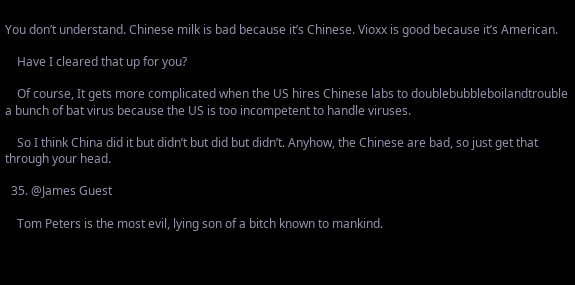You don’t understand. Chinese milk is bad because it’s Chinese. Vioxx is good because it’s American.

    Have I cleared that up for you?

    Of course, It gets more complicated when the US hires Chinese labs to doublebubbleboilandtrouble a bunch of bat virus because the US is too incompetent to handle viruses.

    So I think China did it but didn’t but did but didn’t. Anyhow, the Chinese are bad, so just get that through your head.

  35. @James Guest

    Tom Peters is the most evil, lying son of a bitch known to mankind.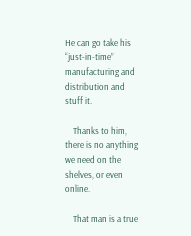He can go take his “just-in-time” manufacturing and distribution and stuff it.

    Thanks to him, there is no anything we need on the shelves, or even online.

    That man is a true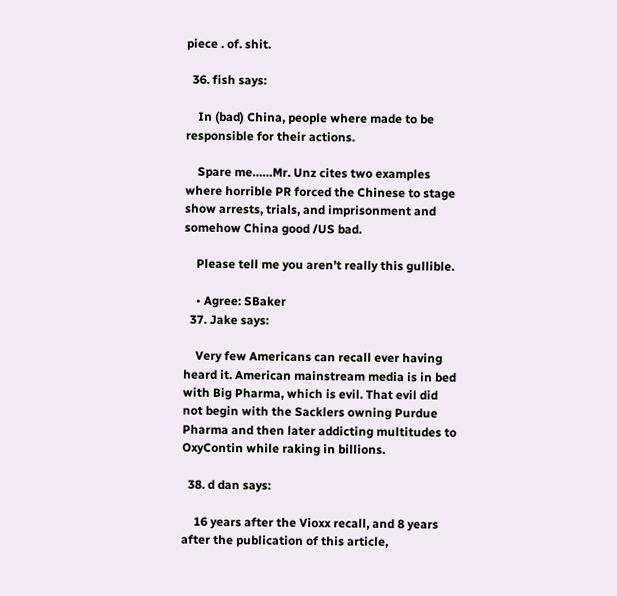piece . of. shit.

  36. fish says:

    In (bad) China, people where made to be responsible for their actions.

    Spare me……Mr. Unz cites two examples where horrible PR forced the Chinese to stage show arrests, trials, and imprisonment and somehow China good /US bad.

    Please tell me you aren’t really this gullible.

    • Agree: SBaker
  37. Jake says:

    Very few Americans can recall ever having heard it. American mainstream media is in bed with Big Pharma, which is evil. That evil did not begin with the Sacklers owning Purdue Pharma and then later addicting multitudes to OxyContin while raking in billions.

  38. d dan says:

    16 years after the Vioxx recall, and 8 years after the publication of this article,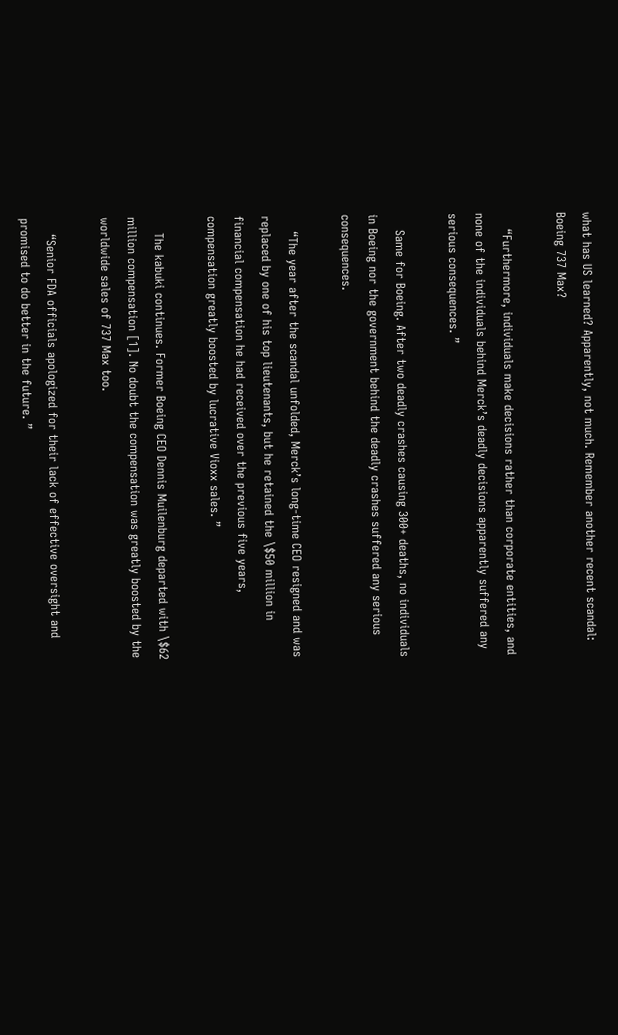what has US learned? Apparently, not much. Remember another recent scandal: Boeing 737 Max?

    “Furthermore, individuals make decisions rather than corporate entities, and none of the individuals behind Merck’s deadly decisions apparently suffered any serious consequences. ”

    Same for Boeing. After two deadly crashes causing 300+ deaths, no individuals in Boeing nor the government behind the deadly crashes suffered any serious consequences.

    “The year after the scandal unfolded, Merck’s long-time CEO resigned and was replaced by one of his top lieutenants, but he retained the \$50 million in financial compensation he had received over the previous five years, compensation greatly boosted by lucrative Vioxx sales. ”

    The kabuki continues. Former Boeing CEO Dennis Muilenburg departed with \$62 million compensation [1]. No doubt the compensation was greatly boosted by the worldwide sales of 737 Max too.

    “Senior FDA officials apologized for their lack of effective oversight and promised to do better in the future. ”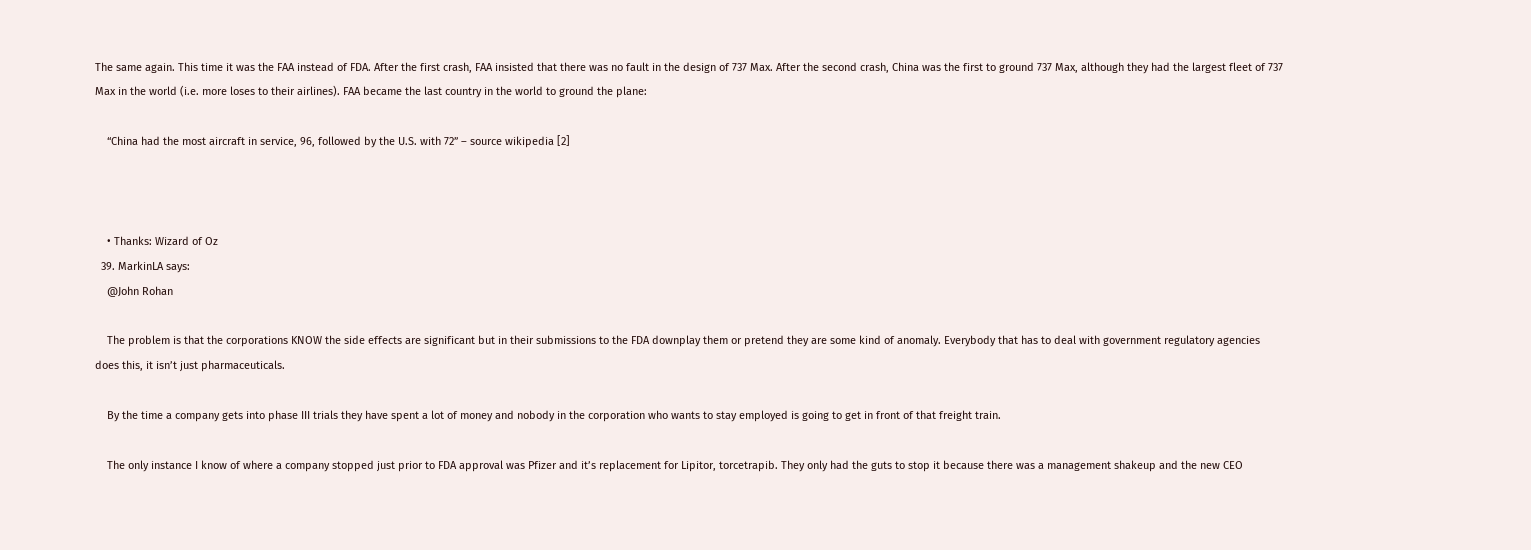The same again. This time it was the FAA instead of FDA. After the first crash, FAA insisted that there was no fault in the design of 737 Max. After the second crash, China was the first to ground 737 Max, although they had the largest fleet of 737 Max in the world (i.e. more loses to their airlines). FAA became the last country in the world to ground the plane:

    “China had the most aircraft in service, 96, followed by the U.S. with 72” – source wikipedia [2]



    • Thanks: Wizard of Oz
  39. MarkinLA says:
    @John Rohan

    The problem is that the corporations KNOW the side effects are significant but in their submissions to the FDA downplay them or pretend they are some kind of anomaly. Everybody that has to deal with government regulatory agencies does this, it isn’t just pharmaceuticals.

    By the time a company gets into phase III trials they have spent a lot of money and nobody in the corporation who wants to stay employed is going to get in front of that freight train.

    The only instance I know of where a company stopped just prior to FDA approval was Pfizer and it’s replacement for Lipitor, torcetrapib. They only had the guts to stop it because there was a management shakeup and the new CEO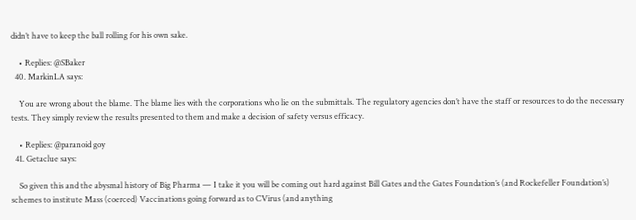didn’t have to keep the ball rolling for his own sake.

    • Replies: @SBaker
  40. MarkinLA says:

    You are wrong about the blame. The blame lies with the corporations who lie on the submittals. The regulatory agencies don’t have the staff or resources to do the necessary tests. They simply review the results presented to them and make a decision of safety versus efficacy.

    • Replies: @paranoid goy
  41. Getaclue says:

    So given this and the abysmal history of Big Pharma — I take it you will be coming out hard against Bill Gates and the Gates Foundation’s (and Rockefeller Foundation’s) schemes to institute Mass (coerced) Vaccinations going forward as to CVirus (and anything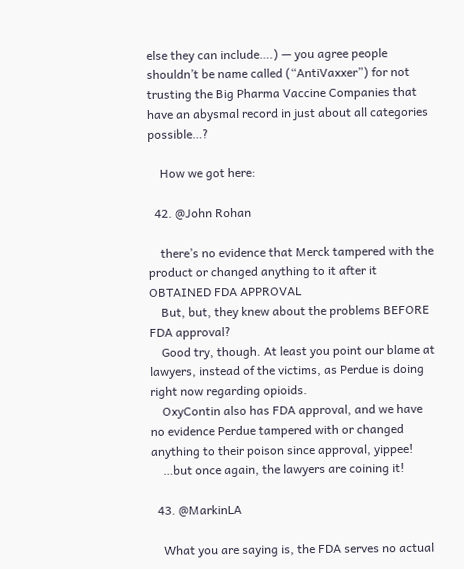else they can include….) — you agree people shouldn’t be name called (“AntiVaxxer”) for not trusting the Big Pharma Vaccine Companies that have an abysmal record in just about all categories possible…?

    How we got here:

  42. @John Rohan

    there’s no evidence that Merck tampered with the product or changed anything to it after it OBTAINED FDA APPROVAL
    But, but, they knew about the problems BEFORE FDA approval?
    Good try, though. At least you point our blame at lawyers, instead of the victims, as Perdue is doing right now regarding opioids.
    OxyContin also has FDA approval, and we have no evidence Perdue tampered with or changed anything to their poison since approval, yippee!
    …but once again, the lawyers are coining it!

  43. @MarkinLA

    What you are saying is, the FDA serves no actual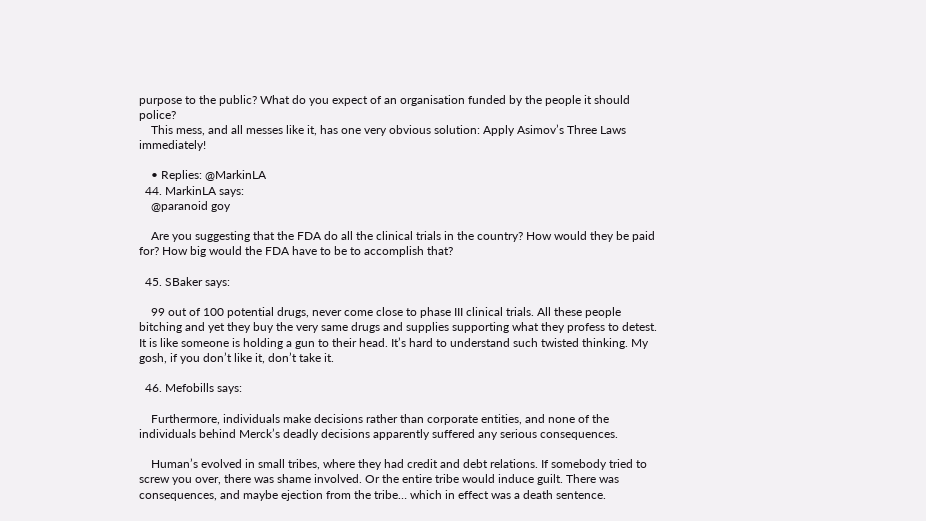purpose to the public? What do you expect of an organisation funded by the people it should police?
    This mess, and all messes like it, has one very obvious solution: Apply Asimov’s Three Laws immediately!

    • Replies: @MarkinLA
  44. MarkinLA says:
    @paranoid goy

    Are you suggesting that the FDA do all the clinical trials in the country? How would they be paid for? How big would the FDA have to be to accomplish that?

  45. SBaker says:

    99 out of 100 potential drugs, never come close to phase III clinical trials. All these people bitching and yet they buy the very same drugs and supplies supporting what they profess to detest. It is like someone is holding a gun to their head. It’s hard to understand such twisted thinking. My gosh, if you don’t like it, don’t take it.

  46. Mefobills says:

    Furthermore, individuals make decisions rather than corporate entities, and none of the individuals behind Merck’s deadly decisions apparently suffered any serious consequences.

    Human’s evolved in small tribes, where they had credit and debt relations. If somebody tried to screw you over, there was shame involved. Or the entire tribe would induce guilt. There was consequences, and maybe ejection from the tribe… which in effect was a death sentence.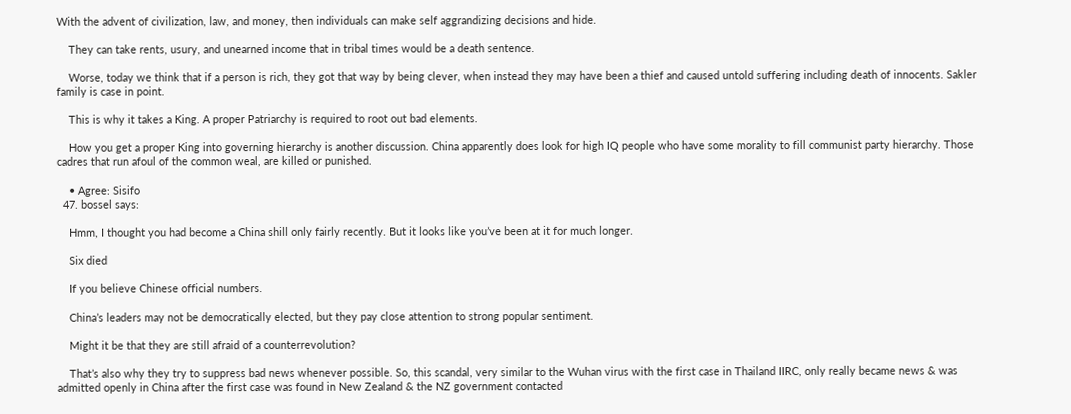With the advent of civilization, law, and money, then individuals can make self aggrandizing decisions and hide.

    They can take rents, usury, and unearned income that in tribal times would be a death sentence.

    Worse, today we think that if a person is rich, they got that way by being clever, when instead they may have been a thief and caused untold suffering including death of innocents. Sakler family is case in point.

    This is why it takes a King. A proper Patriarchy is required to root out bad elements.

    How you get a proper King into governing hierarchy is another discussion. China apparently does look for high IQ people who have some morality to fill communist party hierarchy. Those cadres that run afoul of the common weal, are killed or punished.

    • Agree: Sisifo
  47. bossel says:

    Hmm, I thought you had become a China shill only fairly recently. But it looks like you’ve been at it for much longer.

    Six died

    If you believe Chinese official numbers.

    China’s leaders may not be democratically elected, but they pay close attention to strong popular sentiment.

    Might it be that they are still afraid of a counterrevolution?

    That’s also why they try to suppress bad news whenever possible. So, this scandal, very similar to the Wuhan virus with the first case in Thailand IIRC, only really became news & was admitted openly in China after the first case was found in New Zealand & the NZ government contacted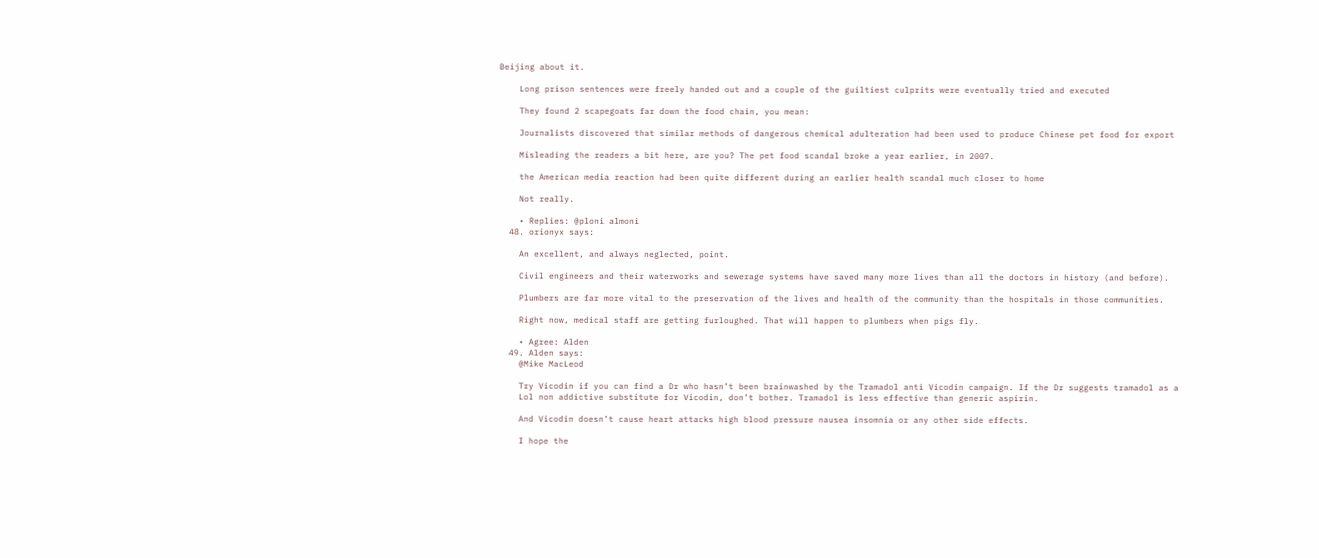Beijing about it.

    Long prison sentences were freely handed out and a couple of the guiltiest culprits were eventually tried and executed

    They found 2 scapegoats far down the food chain, you mean:

    Journalists discovered that similar methods of dangerous chemical adulteration had been used to produce Chinese pet food for export

    Misleading the readers a bit here, are you? The pet food scandal broke a year earlier, in 2007.

    the American media reaction had been quite different during an earlier health scandal much closer to home

    Not really.

    • Replies: @ploni almoni
  48. orionyx says:

    An excellent, and always neglected, point.

    Civil engineers and their waterworks and sewerage systems have saved many more lives than all the doctors in history (and before).

    Plumbers are far more vital to the preservation of the lives and health of the community than the hospitals in those communities.

    Right now, medical staff are getting furloughed. That will happen to plumbers when pigs fly.

    • Agree: Alden
  49. Alden says:
    @Mike MacLeod

    Try Vicodin if you can find a Dr who hasn’t been brainwashed by the Tramadol anti Vicodin campaign. If the Dr suggests tramadol as a
    Lol non addictive substitute for Vicodin, don’t bother. Tramadol is less effective than generic aspirin.

    And Vicodin doesn’t cause heart attacks high blood pressure nausea insomnia or any other side effects.

    I hope the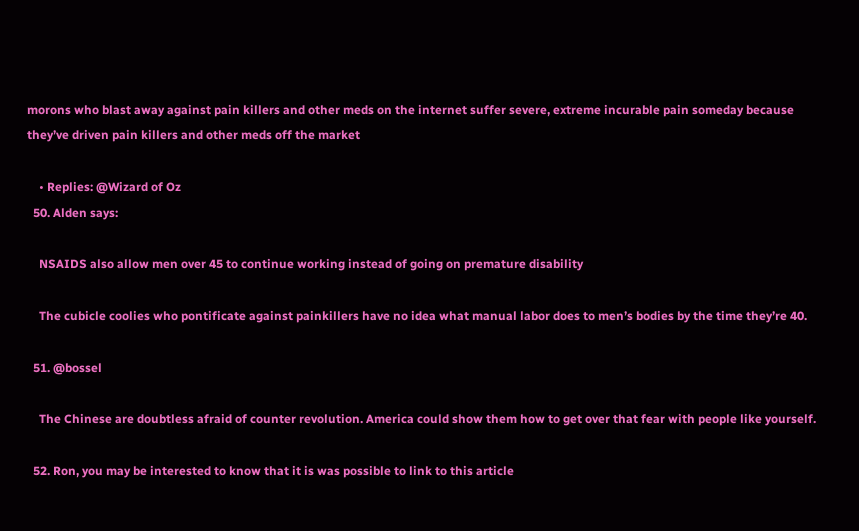morons who blast away against pain killers and other meds on the internet suffer severe, extreme incurable pain someday because they’ve driven pain killers and other meds off the market

    • Replies: @Wizard of Oz
  50. Alden says:

    NSAIDS also allow men over 45 to continue working instead of going on premature disability

    The cubicle coolies who pontificate against painkillers have no idea what manual labor does to men’s bodies by the time they’re 40.

  51. @bossel

    The Chinese are doubtless afraid of counter revolution. America could show them how to get over that fear with people like yourself.

  52. Ron, you may be interested to know that it is was possible to link to this article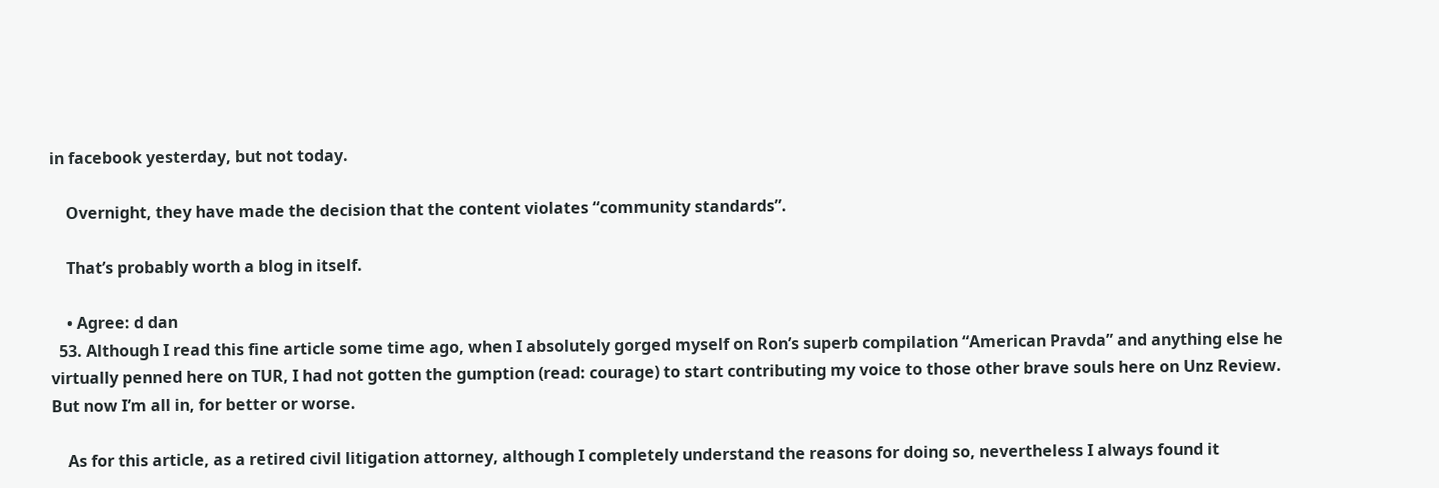in facebook yesterday, but not today.

    Overnight, they have made the decision that the content violates “community standards”.

    That’s probably worth a blog in itself.

    • Agree: d dan
  53. Although I read this fine article some time ago, when I absolutely gorged myself on Ron’s superb compilation “American Pravda” and anything else he virtually penned here on TUR, I had not gotten the gumption (read: courage) to start contributing my voice to those other brave souls here on Unz Review. But now I’m all in, for better or worse.

    As for this article, as a retired civil litigation attorney, although I completely understand the reasons for doing so, nevertheless I always found it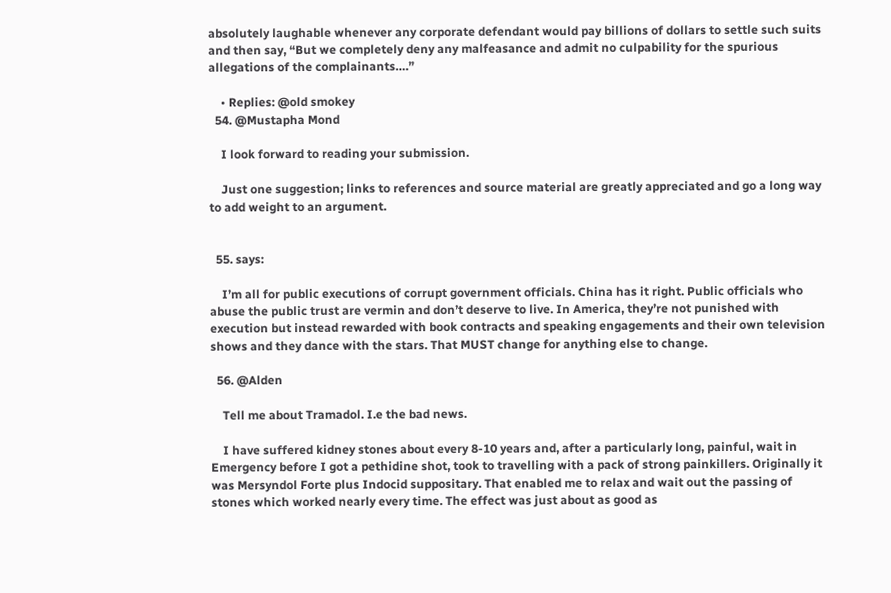absolutely laughable whenever any corporate defendant would pay billions of dollars to settle such suits and then say, “But we completely deny any malfeasance and admit no culpability for the spurious allegations of the complainants….”

    • Replies: @old smokey
  54. @Mustapha Mond

    I look forward to reading your submission.

    Just one suggestion; links to references and source material are greatly appreciated and go a long way to add weight to an argument.


  55. says:

    I’m all for public executions of corrupt government officials. China has it right. Public officials who abuse the public trust are vermin and don’t deserve to live. In America, they’re not punished with execution but instead rewarded with book contracts and speaking engagements and their own television shows and they dance with the stars. That MUST change for anything else to change.

  56. @Alden

    Tell me about Tramadol. I.e the bad news.

    I have suffered kidney stones about every 8-10 years and, after a particularly long, painful, wait in Emergency before I got a pethidine shot, took to travelling with a pack of strong painkillers. Originally it was Mersyndol Forte plus Indocid suppositary. That enabled me to relax and wait out the passing of stones which worked nearly every time. The effect was just about as good as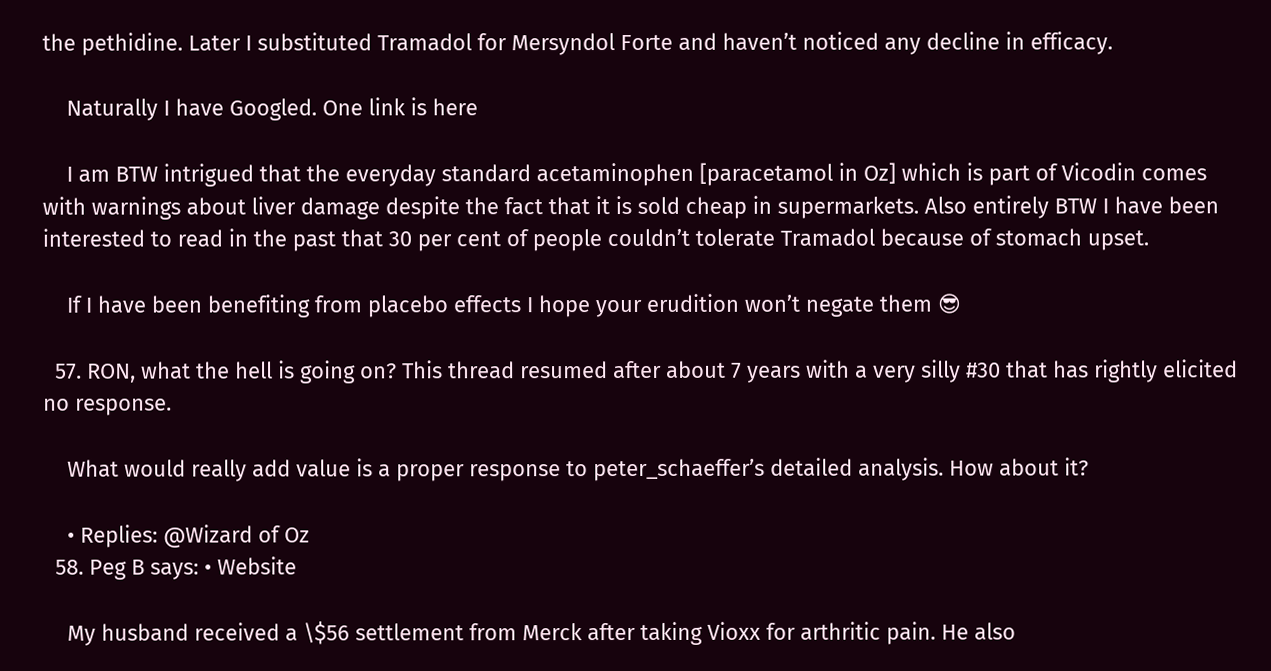the pethidine. Later I substituted Tramadol for Mersyndol Forte and haven’t noticed any decline in efficacy.

    Naturally I have Googled. One link is here

    I am BTW intrigued that the everyday standard acetaminophen [paracetamol in Oz] which is part of Vicodin comes with warnings about liver damage despite the fact that it is sold cheap in supermarkets. Also entirely BTW I have been interested to read in the past that 30 per cent of people couldn’t tolerate Tramadol because of stomach upset.

    If I have been benefiting from placebo effects I hope your erudition won’t negate them 😎

  57. RON, what the hell is going on? This thread resumed after about 7 years with a very silly #30 that has rightly elicited no response.

    What would really add value is a proper response to peter_schaeffer’s detailed analysis. How about it?

    • Replies: @Wizard of Oz
  58. Peg B says: • Website

    My husband received a \$56 settlement from Merck after taking Vioxx for arthritic pain. He also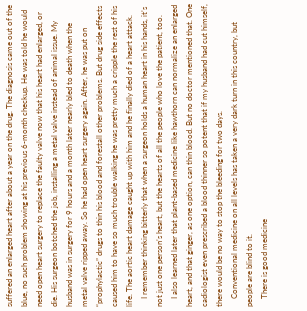suffered an enlarged heart after about a year on the drug. The diagnosis came out of the blue, no such problem showing at his previous 6-month checkup. He was told he would need open heart surgery to replace the faulty valve now that his heart had enlarged, or die. His surgeon botched the job, installing a metal valve instead of animal issue. My husband was in surgery for 9 hours and a month later nearly bled to death when the metal valve ripped away. So he had open heart surgery again. After, he was put on “prophylactic” drugs to thin his blood and forestall other problems. But drug side effects caused him to have so much trouble walking he was pretty much a cripple the rest of his life. The aortic heart damage caught up with him and he finally died of a heart attack.
    I remember thinking bitterly that when a surgeon holds a human heart in his hands, it’s not just one person’s heart, but the hearts of all the people who love the patient, too.
    I also learned later that plant-based medicine like hawthorn can normalize an enlarged heart, and that ginger, as one option, can thin blood. But no doctor mentioned that. One cadiologist even prescribed a blood thinner so potent that if my husband had cut himself, there would be no way to stop the bleeding for two days.
    Conventional medicine on all levels has taken a very dark turn in this country, but people are blind to it.
    There is good medicine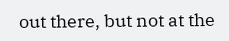out there, but not at the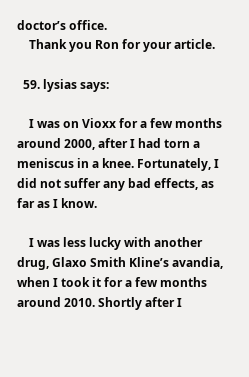doctor’s office.
    Thank you Ron for your article.

  59. lysias says:

    I was on Vioxx for a few months around 2000, after I had torn a meniscus in a knee. Fortunately, I did not suffer any bad effects, as far as I know.

    I was less lucky with another drug, Glaxo Smith Kline’s avandia, when I took it for a few months around 2010. Shortly after I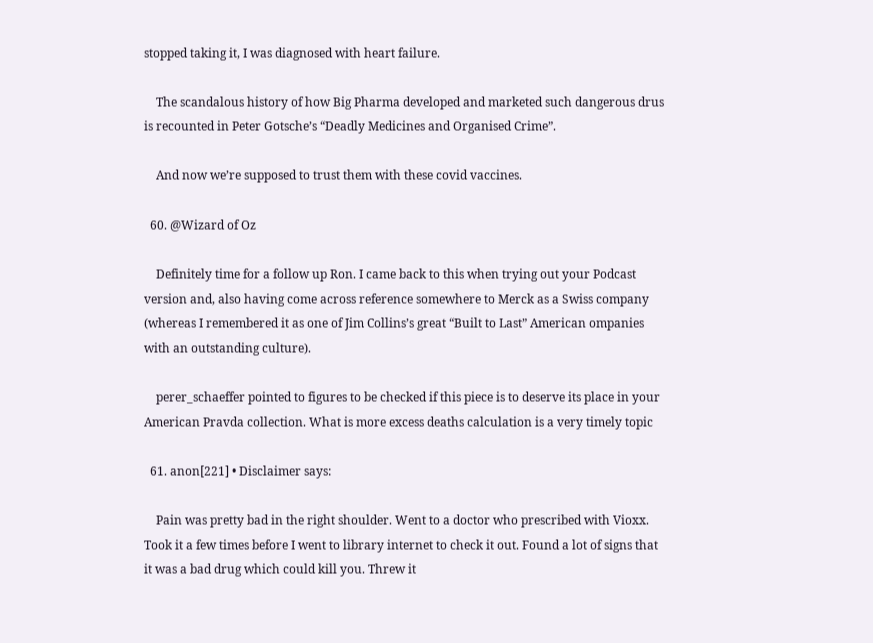stopped taking it, I was diagnosed with heart failure.

    The scandalous history of how Big Pharma developed and marketed such dangerous drus is recounted in Peter Gotsche’s “Deadly Medicines and Organised Crime”.

    And now we’re supposed to trust them with these covid vaccines.

  60. @Wizard of Oz

    Definitely time for a follow up Ron. I came back to this when trying out your Podcast version and, also having come across reference somewhere to Merck as a Swiss company (whereas I remembered it as one of Jim Collins’s great “Built to Last” American ompanies with an outstanding culture).

    perer_schaeffer pointed to figures to be checked if this piece is to deserve its place in your American Pravda collection. What is more excess deaths calculation is a very timely topic

  61. anon[221] • Disclaimer says:

    Pain was pretty bad in the right shoulder. Went to a doctor who prescribed with Vioxx. Took it a few times before I went to library internet to check it out. Found a lot of signs that it was a bad drug which could kill you. Threw it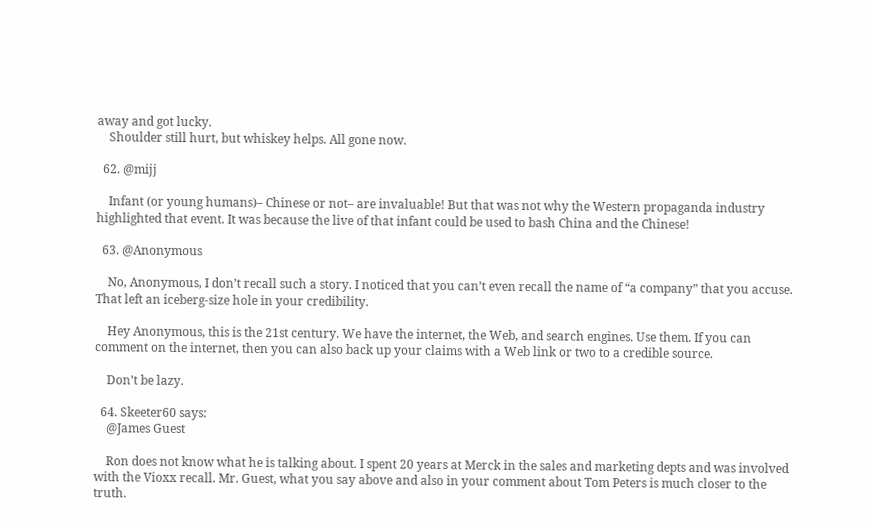away and got lucky.
    Shoulder still hurt, but whiskey helps. All gone now.

  62. @mijj

    Infant (or young humans)– Chinese or not– are invaluable! But that was not why the Western propaganda industry highlighted that event. It was because the live of that infant could be used to bash China and the Chinese!

  63. @Anonymous

    No, Anonymous, I don’t recall such a story. I noticed that you can’t even recall the name of “a company” that you accuse. That left an iceberg-size hole in your credibility.

    Hey Anonymous, this is the 21st century. We have the internet, the Web, and search engines. Use them. If you can comment on the internet, then you can also back up your claims with a Web link or two to a credible source.

    Don’t be lazy.

  64. Skeeter60 says:
    @James Guest

    Ron does not know what he is talking about. I spent 20 years at Merck in the sales and marketing depts and was involved with the Vioxx recall. Mr. Guest, what you say above and also in your comment about Tom Peters is much closer to the truth.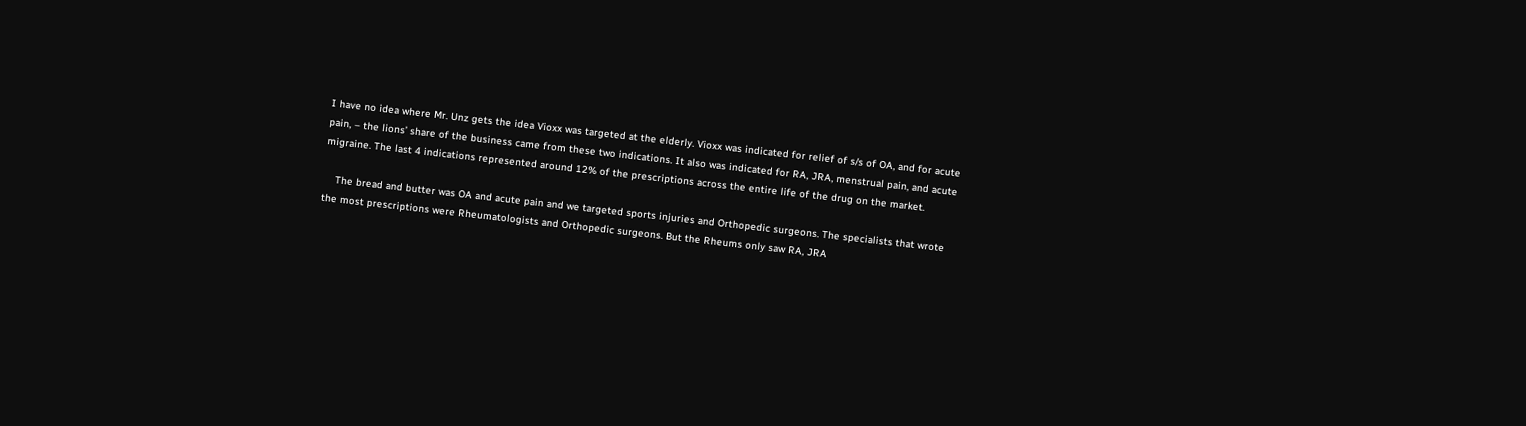I have no idea where Mr. Unz gets the idea Vioxx was targeted at the elderly. Vioxx was indicated for relief of s/s of OA, and for acute pain, – the lions’ share of the business came from these two indications. It also was indicated for RA, JRA, menstrual pain, and acute migraine. The last 4 indications represented around 12% of the prescriptions across the entire life of the drug on the market.

    The bread and butter was OA and acute pain and we targeted sports injuries and Orthopedic surgeons. The specialists that wrote the most prescriptions were Rheumatologists and Orthopedic surgeons. But the Rheums only saw RA, JRA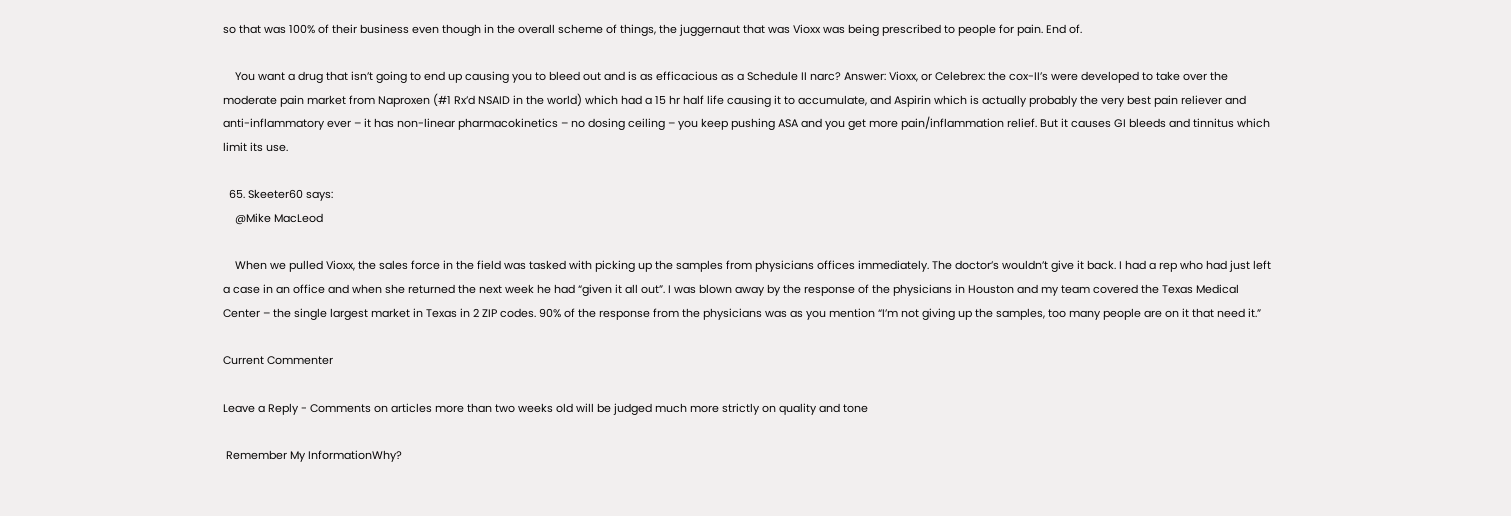so that was 100% of their business even though in the overall scheme of things, the juggernaut that was Vioxx was being prescribed to people for pain. End of.

    You want a drug that isn’t going to end up causing you to bleed out and is as efficacious as a Schedule II narc? Answer: Vioxx, or Celebrex: the cox-II’s were developed to take over the moderate pain market from Naproxen (#1 Rx’d NSAID in the world) which had a 15 hr half life causing it to accumulate, and Aspirin which is actually probably the very best pain reliever and anti-inflammatory ever – it has non-linear pharmacokinetics – no dosing ceiling – you keep pushing ASA and you get more pain/inflammation relief. But it causes GI bleeds and tinnitus which limit its use.

  65. Skeeter60 says:
    @Mike MacLeod

    When we pulled Vioxx, the sales force in the field was tasked with picking up the samples from physicians offices immediately. The doctor’s wouldn’t give it back. I had a rep who had just left a case in an office and when she returned the next week he had “given it all out”. I was blown away by the response of the physicians in Houston and my team covered the Texas Medical Center – the single largest market in Texas in 2 ZIP codes. 90% of the response from the physicians was as you mention “I’m not giving up the samples, too many people are on it that need it.”

Current Commenter

Leave a Reply - Comments on articles more than two weeks old will be judged much more strictly on quality and tone

 Remember My InformationWhy?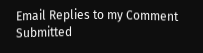Email Replies to my Comment
Submitted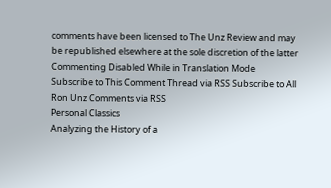comments have been licensed to The Unz Review and may be republished elsewhere at the sole discretion of the latter
Commenting Disabled While in Translation Mode
Subscribe to This Comment Thread via RSS Subscribe to All Ron Unz Comments via RSS
Personal Classics
Analyzing the History of a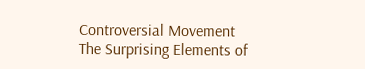Controversial Movement
The Surprising Elements of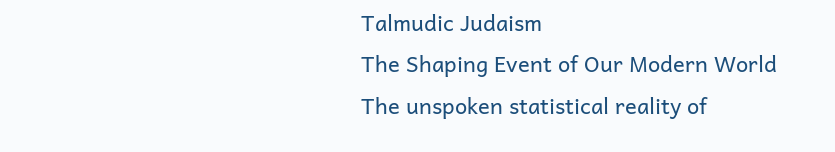Talmudic Judaism
The Shaping Event of Our Modern World
The unspoken statistical reality of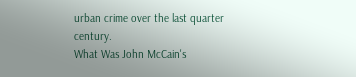urban crime over the last quarter century.
What Was John McCain's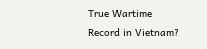True Wartime Record in Vietnam?